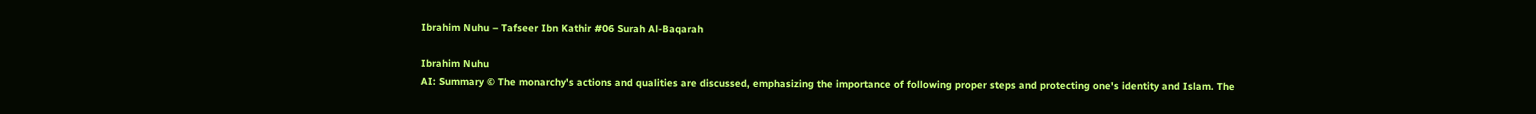Ibrahim Nuhu – Tafseer Ibn Kathir #06 Surah Al-Baqarah

Ibrahim Nuhu
AI: Summary © The monarchy's actions and qualities are discussed, emphasizing the importance of following proper steps and protecting one's identity and Islam. The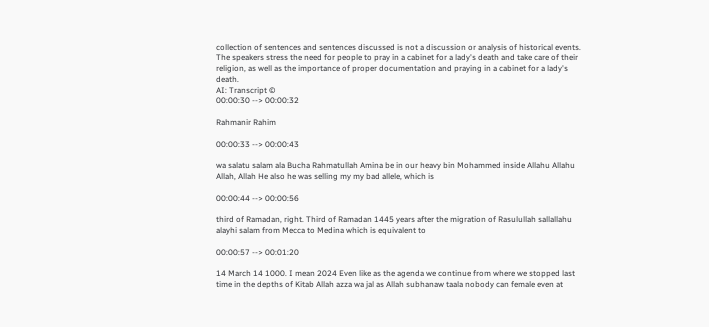collection of sentences and sentences discussed is not a discussion or analysis of historical events. The speakers stress the need for people to pray in a cabinet for a lady's death and take care of their religion, as well as the importance of proper documentation and praying in a cabinet for a lady's death.
AI: Transcript ©
00:00:30 --> 00:00:32

Rahmanir Rahim

00:00:33 --> 00:00:43

wa salatu salam ala Bucha Rahmatullah Amina be in our heavy bin Mohammed inside Allahu Allahu Allah, Allah He also he was selling my my bad allele, which is

00:00:44 --> 00:00:56

third of Ramadan, right. Third of Ramadan 1445 years after the migration of Rasulullah sallallahu alayhi salam from Mecca to Medina which is equivalent to

00:00:57 --> 00:01:20

14 March 14 1000. I mean 2024 Even like as the agenda we continue from where we stopped last time in the depths of Kitab Allah azza wa jal as Allah subhanaw taala nobody can female even at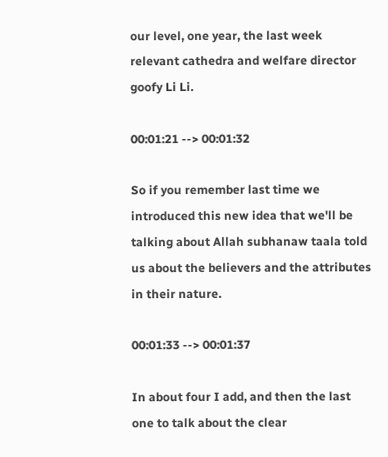our level, one year, the last week relevant cathedra and welfare director goofy Li Li.

00:01:21 --> 00:01:32

So if you remember last time we introduced this new idea that we'll be talking about Allah subhanaw taala told us about the believers and the attributes in their nature.

00:01:33 --> 00:01:37

In about four I add, and then the last one to talk about the clear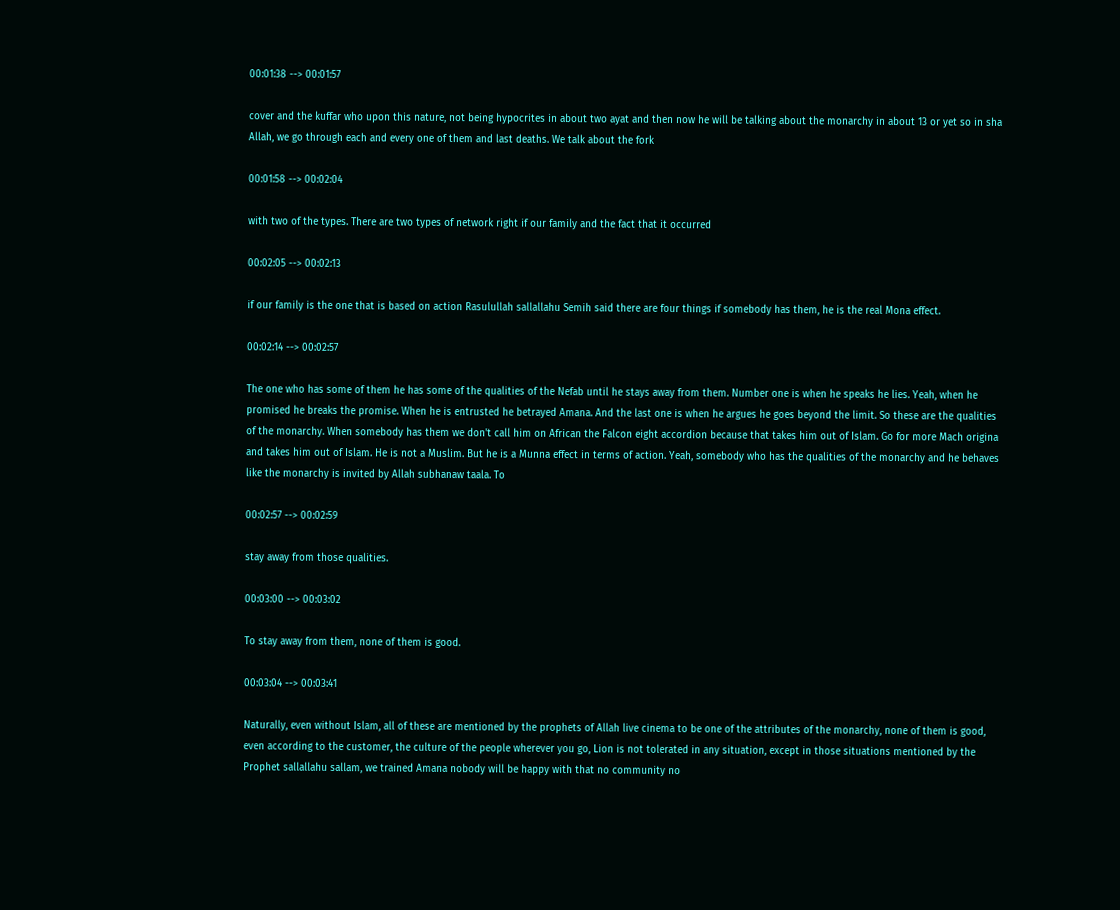00:01:38 --> 00:01:57

cover and the kuffar who upon this nature, not being hypocrites in about two ayat and then now he will be talking about the monarchy in about 13 or yet so in sha Allah, we go through each and every one of them and last deaths. We talk about the fork

00:01:58 --> 00:02:04

with two of the types. There are two types of network right if our family and the fact that it occurred

00:02:05 --> 00:02:13

if our family is the one that is based on action Rasulullah sallallahu Semih said there are four things if somebody has them, he is the real Mona effect.

00:02:14 --> 00:02:57

The one who has some of them he has some of the qualities of the Nefab until he stays away from them. Number one is when he speaks he lies. Yeah, when he promised he breaks the promise. When he is entrusted he betrayed Amana. And the last one is when he argues he goes beyond the limit. So these are the qualities of the monarchy. When somebody has them we don't call him on African the Falcon eight accordion because that takes him out of Islam. Go for more Mach origina and takes him out of Islam. He is not a Muslim. But he is a Munna effect in terms of action. Yeah, somebody who has the qualities of the monarchy and he behaves like the monarchy is invited by Allah subhanaw taala. To

00:02:57 --> 00:02:59

stay away from those qualities.

00:03:00 --> 00:03:02

To stay away from them, none of them is good.

00:03:04 --> 00:03:41

Naturally, even without Islam, all of these are mentioned by the prophets of Allah live cinema to be one of the attributes of the monarchy, none of them is good, even according to the customer, the culture of the people wherever you go, Lion is not tolerated in any situation, except in those situations mentioned by the Prophet sallallahu sallam, we trained Amana nobody will be happy with that no community no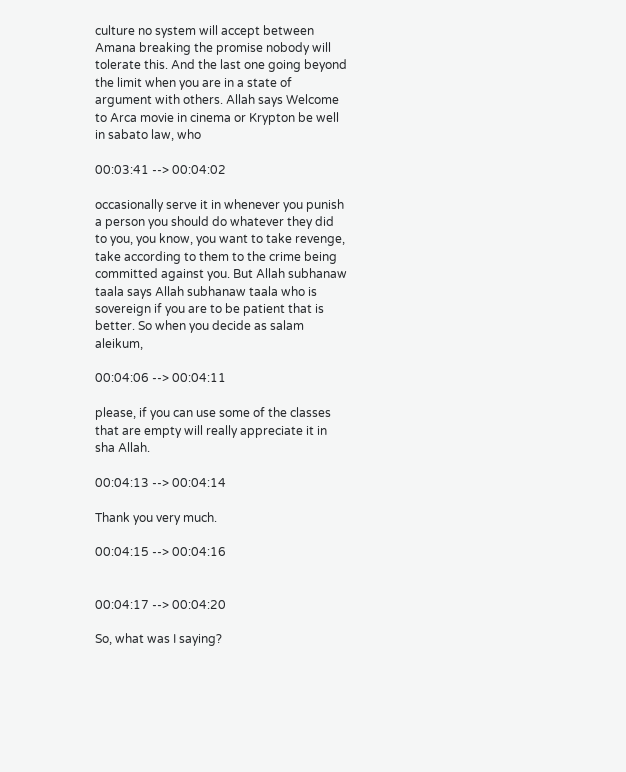culture no system will accept between Amana breaking the promise nobody will tolerate this. And the last one going beyond the limit when you are in a state of argument with others. Allah says Welcome to Arca movie in cinema or Krypton be well in sabato law, who

00:03:41 --> 00:04:02

occasionally serve it in whenever you punish a person you should do whatever they did to you, you know, you want to take revenge, take according to them to the crime being committed against you. But Allah subhanaw taala says Allah subhanaw taala who is sovereign if you are to be patient that is better. So when you decide as salam aleikum,

00:04:06 --> 00:04:11

please, if you can use some of the classes that are empty will really appreciate it in sha Allah.

00:04:13 --> 00:04:14

Thank you very much.

00:04:15 --> 00:04:16


00:04:17 --> 00:04:20

So, what was I saying?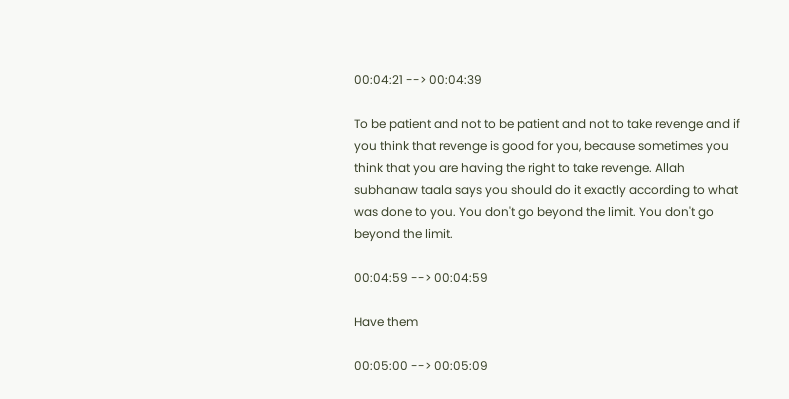00:04:21 --> 00:04:39

To be patient and not to be patient and not to take revenge and if you think that revenge is good for you, because sometimes you think that you are having the right to take revenge. Allah subhanaw taala says you should do it exactly according to what was done to you. You don't go beyond the limit. You don't go beyond the limit.

00:04:59 --> 00:04:59

Have them

00:05:00 --> 00:05:09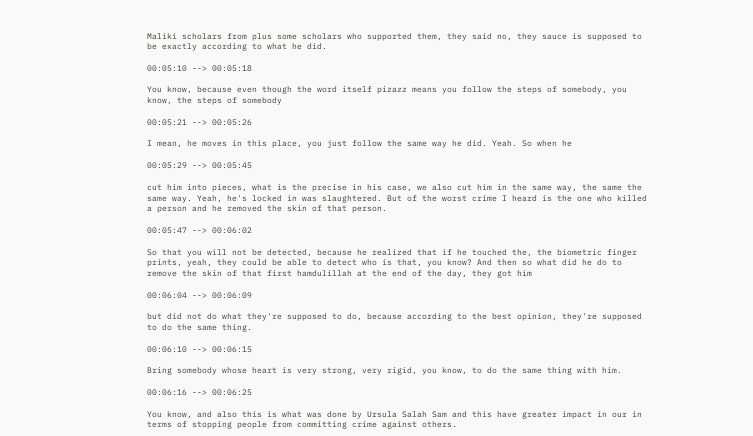Maliki scholars from plus some scholars who supported them, they said no, they sauce is supposed to be exactly according to what he did.

00:05:10 --> 00:05:18

You know, because even though the word itself pizazz means you follow the steps of somebody, you know, the steps of somebody

00:05:21 --> 00:05:26

I mean, he moves in this place, you just follow the same way he did. Yeah. So when he

00:05:29 --> 00:05:45

cut him into pieces, what is the precise in his case, we also cut him in the same way, the same the same way. Yeah, he's locked in was slaughtered. But of the worst crime I heard is the one who killed a person and he removed the skin of that person.

00:05:47 --> 00:06:02

So that you will not be detected, because he realized that if he touched the, the biometric finger prints, yeah, they could be able to detect who is that, you know? And then so what did he do to remove the skin of that first hamdulillah at the end of the day, they got him

00:06:04 --> 00:06:09

but did not do what they're supposed to do, because according to the best opinion, they're supposed to do the same thing.

00:06:10 --> 00:06:15

Bring somebody whose heart is very strong, very rigid, you know, to do the same thing with him.

00:06:16 --> 00:06:25

You know, and also this is what was done by Ursula Salah Sam and this have greater impact in our in terms of stopping people from committing crime against others.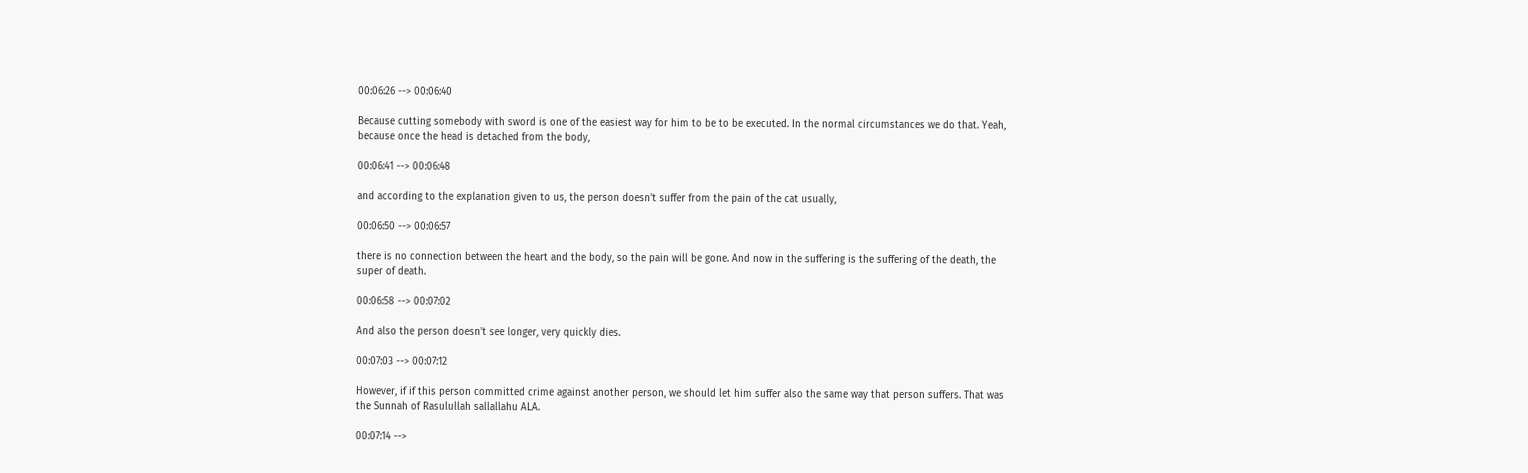00:06:26 --> 00:06:40

Because cutting somebody with sword is one of the easiest way for him to be to be executed. In the normal circumstances we do that. Yeah, because once the head is detached from the body,

00:06:41 --> 00:06:48

and according to the explanation given to us, the person doesn't suffer from the pain of the cat usually,

00:06:50 --> 00:06:57

there is no connection between the heart and the body, so the pain will be gone. And now in the suffering is the suffering of the death, the super of death.

00:06:58 --> 00:07:02

And also the person doesn't see longer, very quickly dies.

00:07:03 --> 00:07:12

However, if if this person committed crime against another person, we should let him suffer also the same way that person suffers. That was the Sunnah of Rasulullah sallallahu ALA.

00:07:14 -->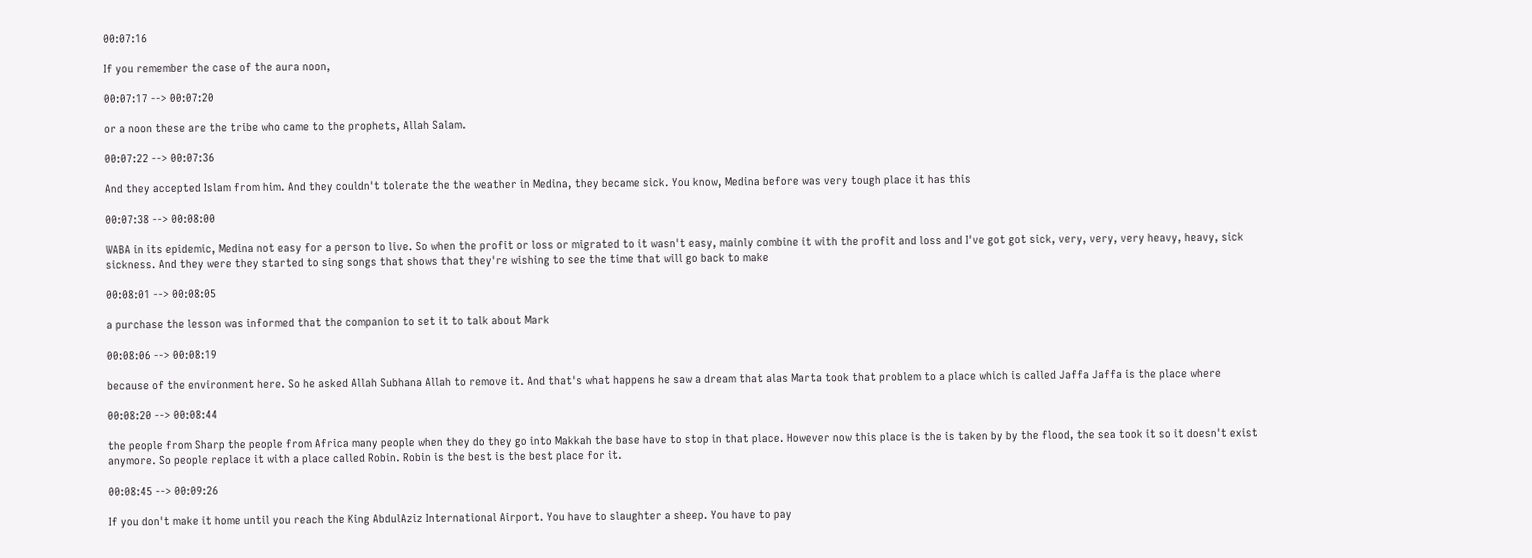00:07:16

If you remember the case of the aura noon,

00:07:17 --> 00:07:20

or a noon these are the tribe who came to the prophets, Allah Salam.

00:07:22 --> 00:07:36

And they accepted Islam from him. And they couldn't tolerate the the weather in Medina, they became sick. You know, Medina before was very tough place it has this

00:07:38 --> 00:08:00

WABA in its epidemic, Medina not easy for a person to live. So when the profit or loss or migrated to it wasn't easy, mainly combine it with the profit and loss and I've got got sick, very, very, very heavy, heavy, sick sickness. And they were they started to sing songs that shows that they're wishing to see the time that will go back to make

00:08:01 --> 00:08:05

a purchase the lesson was informed that the companion to set it to talk about Mark

00:08:06 --> 00:08:19

because of the environment here. So he asked Allah Subhana Allah to remove it. And that's what happens he saw a dream that alas Marta took that problem to a place which is called Jaffa Jaffa is the place where

00:08:20 --> 00:08:44

the people from Sharp the people from Africa many people when they do they go into Makkah the base have to stop in that place. However now this place is the is taken by by the flood, the sea took it so it doesn't exist anymore. So people replace it with a place called Robin. Robin is the best is the best place for it.

00:08:45 --> 00:09:26

If you don't make it home until you reach the King AbdulAziz International Airport. You have to slaughter a sheep. You have to pay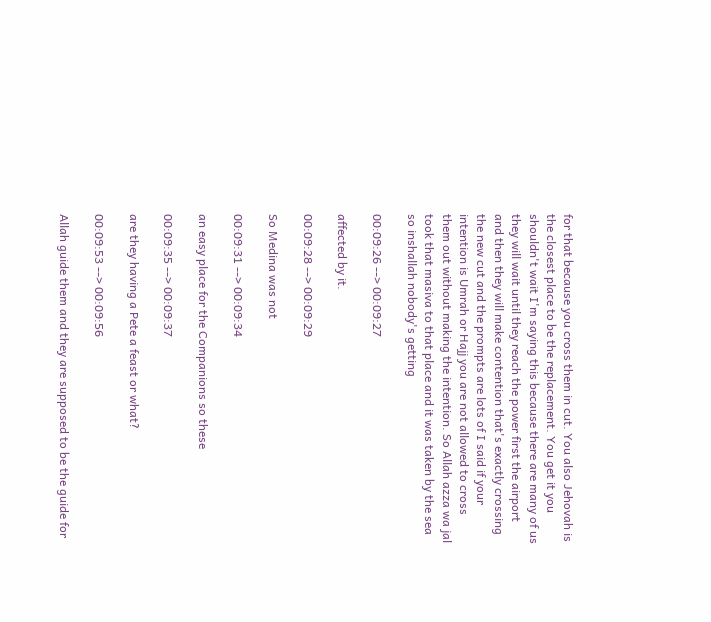for that because you cross them in cut. You also Jehovah is the closest place to be the replacement. You get it you shouldn't wait I'm saying this because there are many of us they will wait until they reach the power first the airport and then they will make contention that's exactly crossing the new cut and the prompts are lots of I said if your intention is Umrah or Hajj you are not allowed to cross them out without making the intention. So Allah azza wa jal took that masiva to that place and it was taken by the sea so inshallah nobody's getting

00:09:26 --> 00:09:27

affected by it.

00:09:28 --> 00:09:29

So Medina was not

00:09:31 --> 00:09:34

an easy place for the Companions so these

00:09:35 --> 00:09:37

are they having a Pete a feast or what?

00:09:53 --> 00:09:56

Allah guide them and they are supposed to be the guide for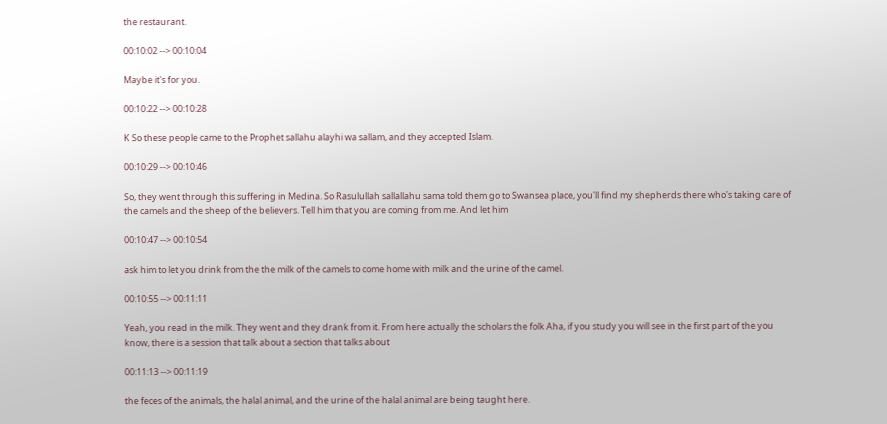the restaurant.

00:10:02 --> 00:10:04

Maybe it's for you.

00:10:22 --> 00:10:28

K So these people came to the Prophet sallahu alayhi wa sallam, and they accepted Islam.

00:10:29 --> 00:10:46

So, they went through this suffering in Medina. So Rasulullah sallallahu sama told them go to Swansea place, you'll find my shepherds there who's taking care of the camels and the sheep of the believers. Tell him that you are coming from me. And let him

00:10:47 --> 00:10:54

ask him to let you drink from the the milk of the camels to come home with milk and the urine of the camel.

00:10:55 --> 00:11:11

Yeah, you read in the milk. They went and they drank from it. From here actually the scholars the folk Aha, if you study you will see in the first part of the you know, there is a session that talk about a section that talks about

00:11:13 --> 00:11:19

the feces of the animals, the halal animal, and the urine of the halal animal are being taught here.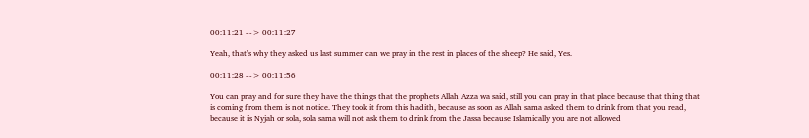00:11:21 --> 00:11:27

Yeah, that's why they asked us last summer can we pray in the rest in places of the sheep? He said, Yes.

00:11:28 --> 00:11:56

You can pray and for sure they have the things that the prophets Allah Azza wa said, still you can pray in that place because that thing that is coming from them is not notice. They took it from this hadith, because as soon as Allah sama asked them to drink from that you read, because it is Nyjah or sola, sola sama will not ask them to drink from the Jassa because Islamically you are not allowed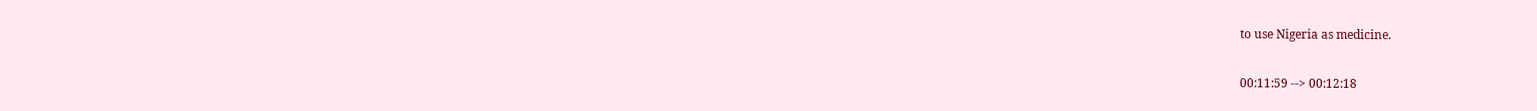to use Nigeria as medicine.

00:11:59 --> 00:12:18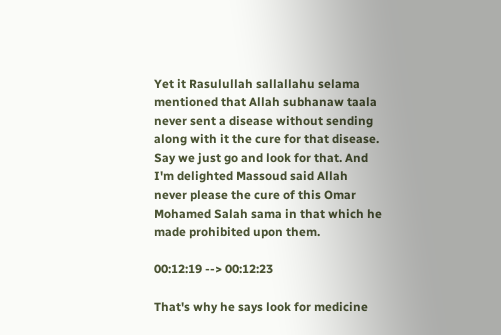Yet it Rasulullah sallallahu selama mentioned that Allah subhanaw taala never sent a disease without sending along with it the cure for that disease. Say we just go and look for that. And I'm delighted Massoud said Allah never please the cure of this Omar Mohamed Salah sama in that which he made prohibited upon them.

00:12:19 --> 00:12:23

That's why he says look for medicine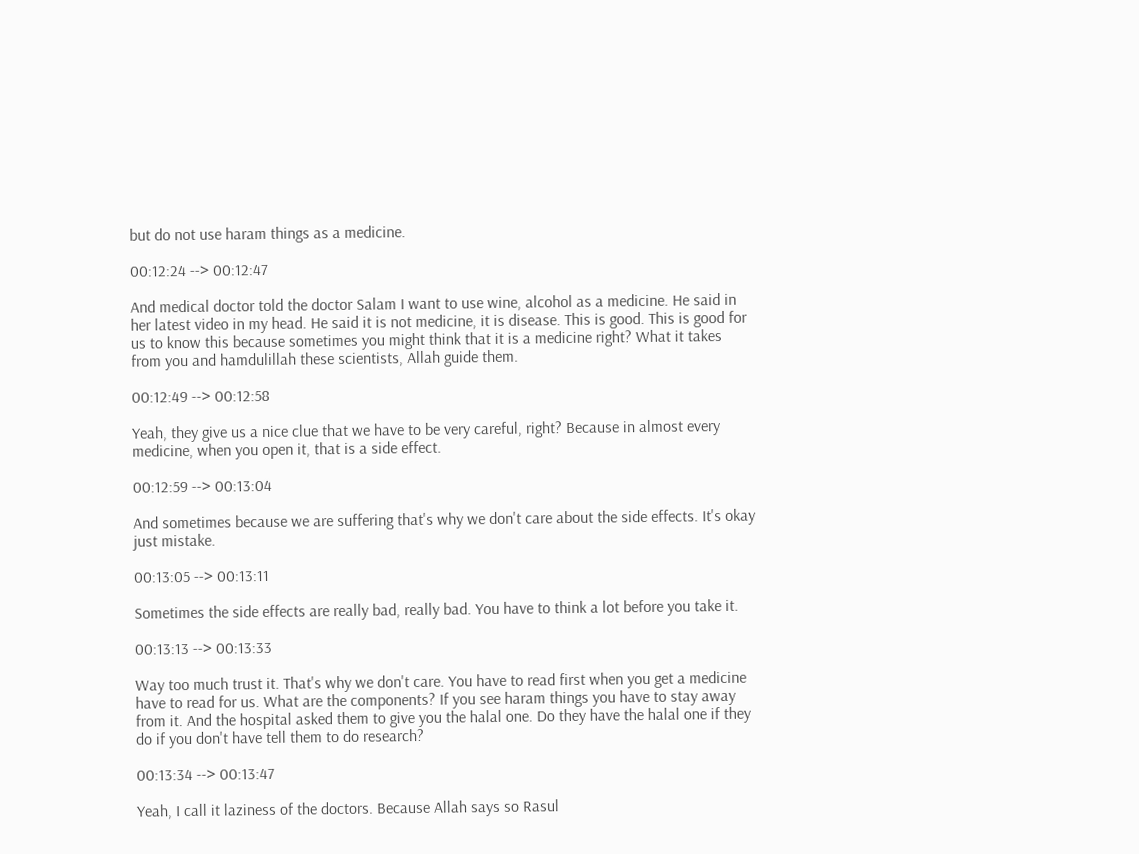but do not use haram things as a medicine.

00:12:24 --> 00:12:47

And medical doctor told the doctor Salam I want to use wine, alcohol as a medicine. He said in her latest video in my head. He said it is not medicine, it is disease. This is good. This is good for us to know this because sometimes you might think that it is a medicine right? What it takes from you and hamdulillah these scientists, Allah guide them.

00:12:49 --> 00:12:58

Yeah, they give us a nice clue that we have to be very careful, right? Because in almost every medicine, when you open it, that is a side effect.

00:12:59 --> 00:13:04

And sometimes because we are suffering that's why we don't care about the side effects. It's okay just mistake.

00:13:05 --> 00:13:11

Sometimes the side effects are really bad, really bad. You have to think a lot before you take it.

00:13:13 --> 00:13:33

Way too much trust it. That's why we don't care. You have to read first when you get a medicine have to read for us. What are the components? If you see haram things you have to stay away from it. And the hospital asked them to give you the halal one. Do they have the halal one if they do if you don't have tell them to do research?

00:13:34 --> 00:13:47

Yeah, I call it laziness of the doctors. Because Allah says so Rasul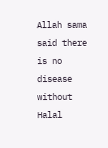Allah sama said there is no disease without Halal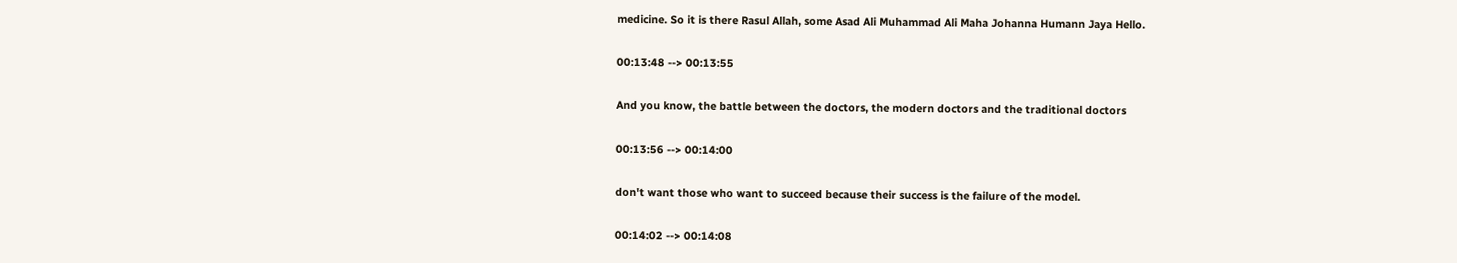medicine. So it is there Rasul Allah, some Asad Ali Muhammad Ali Maha Johanna Humann Jaya Hello.

00:13:48 --> 00:13:55

And you know, the battle between the doctors, the modern doctors and the traditional doctors

00:13:56 --> 00:14:00

don't want those who want to succeed because their success is the failure of the model.

00:14:02 --> 00:14:08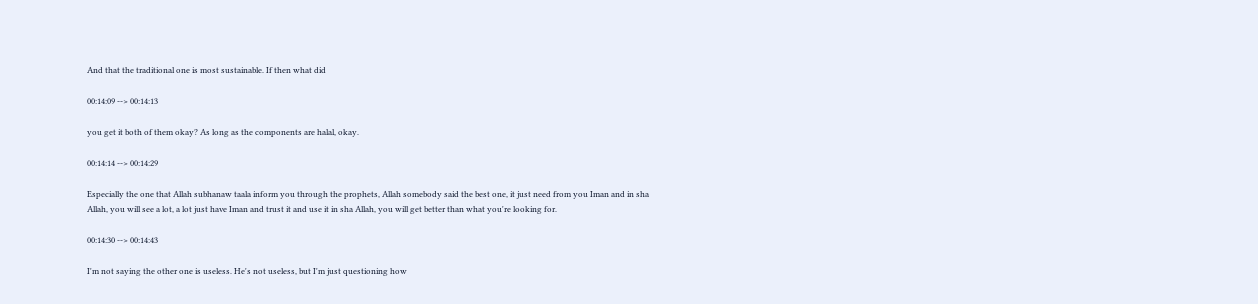And that the traditional one is most sustainable. If then what did

00:14:09 --> 00:14:13

you get it both of them okay? As long as the components are halal, okay.

00:14:14 --> 00:14:29

Especially the one that Allah subhanaw taala inform you through the prophets, Allah somebody said the best one, it just need from you Iman and in sha Allah, you will see a lot, a lot just have Iman and trust it and use it in sha Allah, you will get better than what you're looking for.

00:14:30 --> 00:14:43

I'm not saying the other one is useless. He's not useless, but I'm just questioning how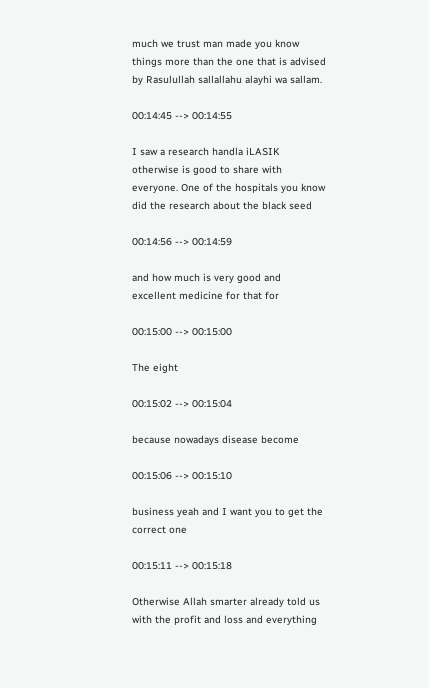much we trust man made you know things more than the one that is advised by Rasulullah sallallahu alayhi wa sallam.

00:14:45 --> 00:14:55

I saw a research handla iLASIK otherwise is good to share with everyone. One of the hospitals you know did the research about the black seed

00:14:56 --> 00:14:59

and how much is very good and excellent medicine for that for

00:15:00 --> 00:15:00

The eight

00:15:02 --> 00:15:04

because nowadays disease become

00:15:06 --> 00:15:10

business yeah and I want you to get the correct one

00:15:11 --> 00:15:18

Otherwise Allah smarter already told us with the profit and loss and everything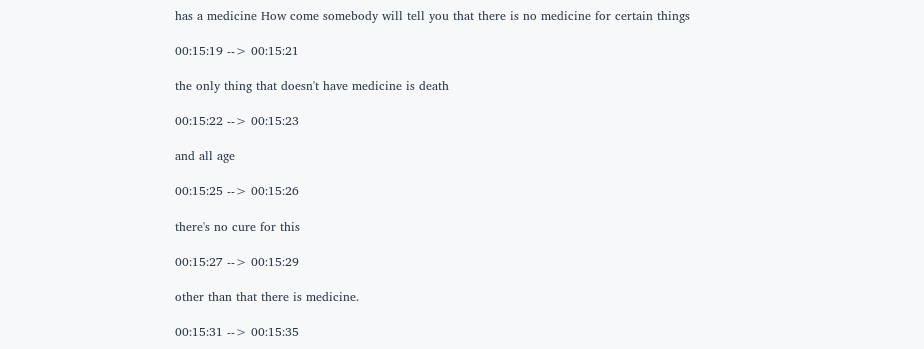has a medicine How come somebody will tell you that there is no medicine for certain things

00:15:19 --> 00:15:21

the only thing that doesn't have medicine is death

00:15:22 --> 00:15:23

and all age

00:15:25 --> 00:15:26

there's no cure for this

00:15:27 --> 00:15:29

other than that there is medicine.

00:15:31 --> 00:15:35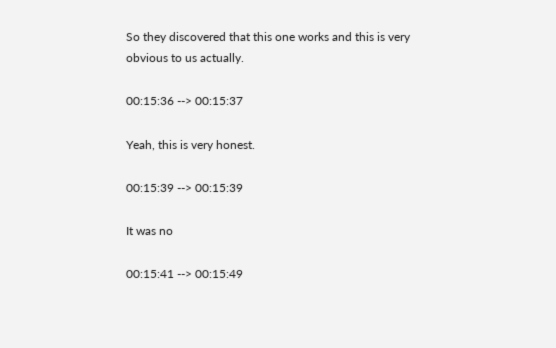So they discovered that this one works and this is very obvious to us actually.

00:15:36 --> 00:15:37

Yeah, this is very honest.

00:15:39 --> 00:15:39

It was no

00:15:41 --> 00:15:49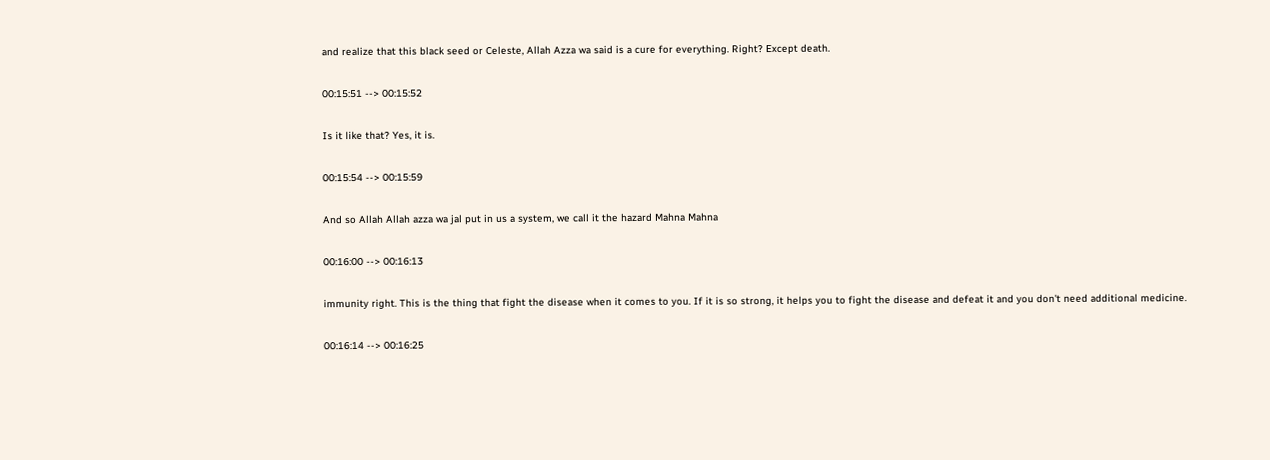and realize that this black seed or Celeste, Allah Azza wa said is a cure for everything. Right? Except death.

00:15:51 --> 00:15:52

Is it like that? Yes, it is.

00:15:54 --> 00:15:59

And so Allah Allah azza wa jal put in us a system, we call it the hazard Mahna Mahna

00:16:00 --> 00:16:13

immunity right. This is the thing that fight the disease when it comes to you. If it is so strong, it helps you to fight the disease and defeat it and you don't need additional medicine.

00:16:14 --> 00:16:25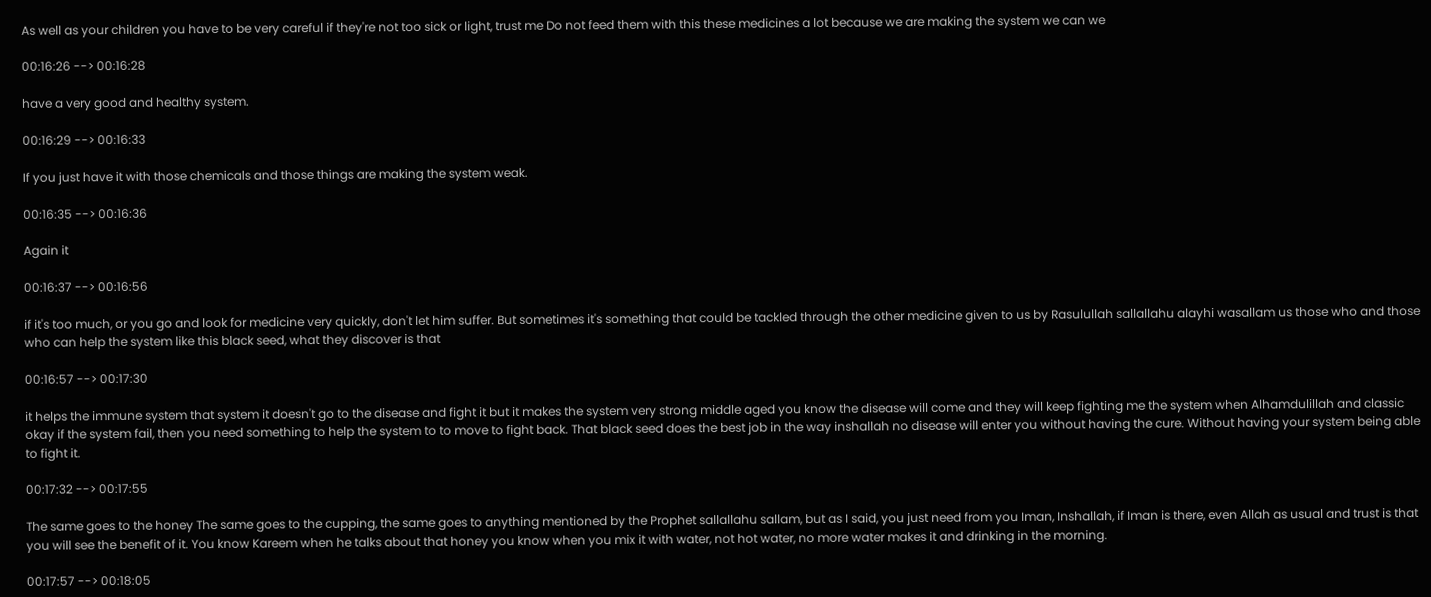As well as your children you have to be very careful if they're not too sick or light, trust me Do not feed them with this these medicines a lot because we are making the system we can we

00:16:26 --> 00:16:28

have a very good and healthy system.

00:16:29 --> 00:16:33

If you just have it with those chemicals and those things are making the system weak.

00:16:35 --> 00:16:36

Again it

00:16:37 --> 00:16:56

if it's too much, or you go and look for medicine very quickly, don't let him suffer. But sometimes it's something that could be tackled through the other medicine given to us by Rasulullah sallallahu alayhi wasallam us those who and those who can help the system like this black seed, what they discover is that

00:16:57 --> 00:17:30

it helps the immune system that system it doesn't go to the disease and fight it but it makes the system very strong middle aged you know the disease will come and they will keep fighting me the system when Alhamdulillah and classic okay if the system fail, then you need something to help the system to to move to fight back. That black seed does the best job in the way inshallah no disease will enter you without having the cure. Without having your system being able to fight it.

00:17:32 --> 00:17:55

The same goes to the honey The same goes to the cupping, the same goes to anything mentioned by the Prophet sallallahu sallam, but as I said, you just need from you Iman, Inshallah, if Iman is there, even Allah as usual and trust is that you will see the benefit of it. You know Kareem when he talks about that honey you know when you mix it with water, not hot water, no more water makes it and drinking in the morning.

00:17:57 --> 00:18:05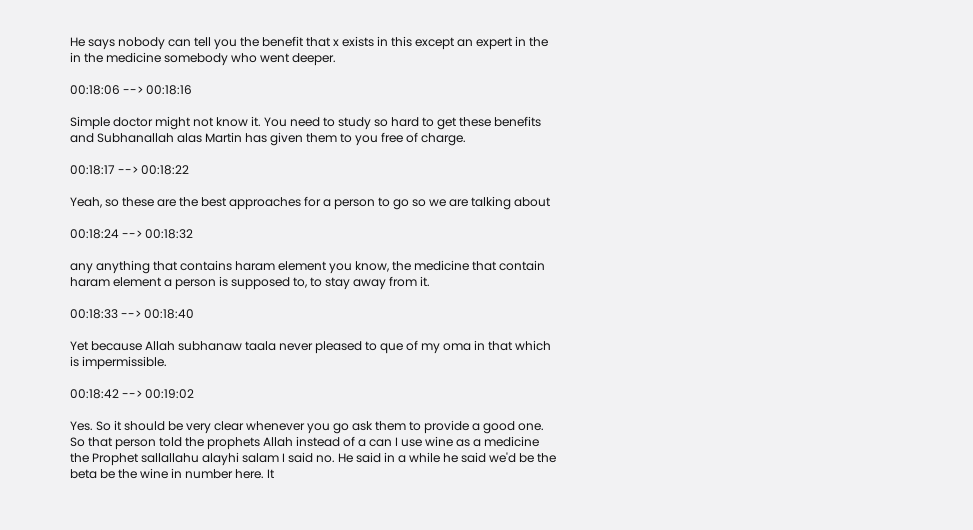He says nobody can tell you the benefit that x exists in this except an expert in the in the medicine somebody who went deeper.

00:18:06 --> 00:18:16

Simple doctor might not know it. You need to study so hard to get these benefits and Subhanallah alas Martin has given them to you free of charge.

00:18:17 --> 00:18:22

Yeah, so these are the best approaches for a person to go so we are talking about

00:18:24 --> 00:18:32

any anything that contains haram element you know, the medicine that contain haram element a person is supposed to, to stay away from it.

00:18:33 --> 00:18:40

Yet because Allah subhanaw taala never pleased to que of my oma in that which is impermissible.

00:18:42 --> 00:19:02

Yes. So it should be very clear whenever you go ask them to provide a good one. So that person told the prophets Allah instead of a can I use wine as a medicine the Prophet sallallahu alayhi salam I said no. He said in a while he said we'd be the beta be the wine in number here. It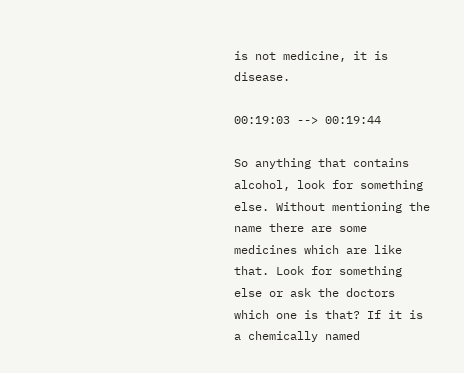is not medicine, it is disease.

00:19:03 --> 00:19:44

So anything that contains alcohol, look for something else. Without mentioning the name there are some medicines which are like that. Look for something else or ask the doctors which one is that? If it is a chemically named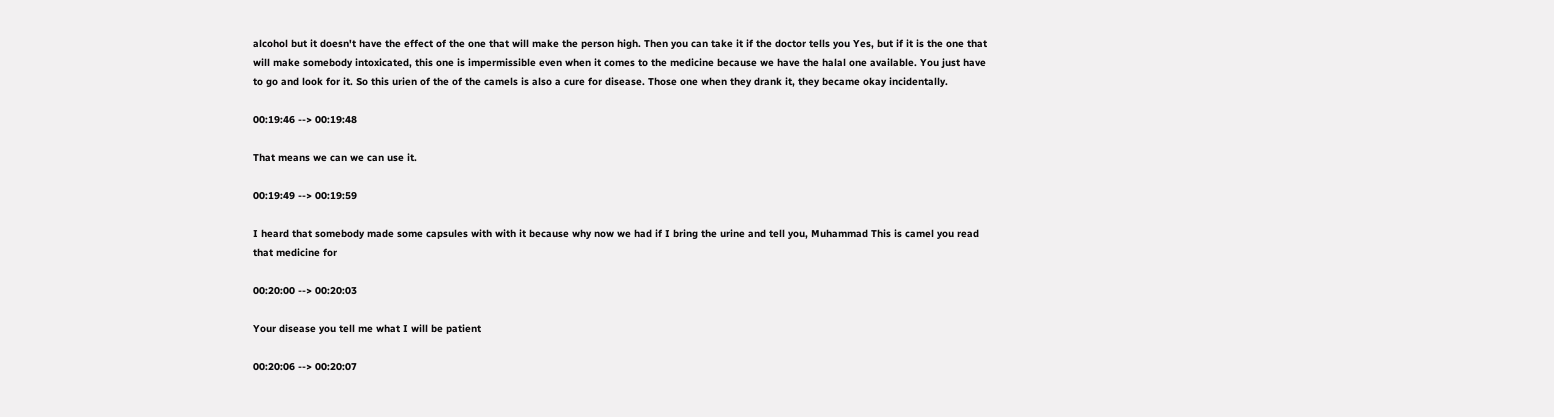alcohol but it doesn't have the effect of the one that will make the person high. Then you can take it if the doctor tells you Yes, but if it is the one that will make somebody intoxicated, this one is impermissible even when it comes to the medicine because we have the halal one available. You just have to go and look for it. So this urien of the of the camels is also a cure for disease. Those one when they drank it, they became okay incidentally.

00:19:46 --> 00:19:48

That means we can we can use it.

00:19:49 --> 00:19:59

I heard that somebody made some capsules with with it because why now we had if I bring the urine and tell you, Muhammad This is camel you read that medicine for

00:20:00 --> 00:20:03

Your disease you tell me what I will be patient

00:20:06 --> 00:20:07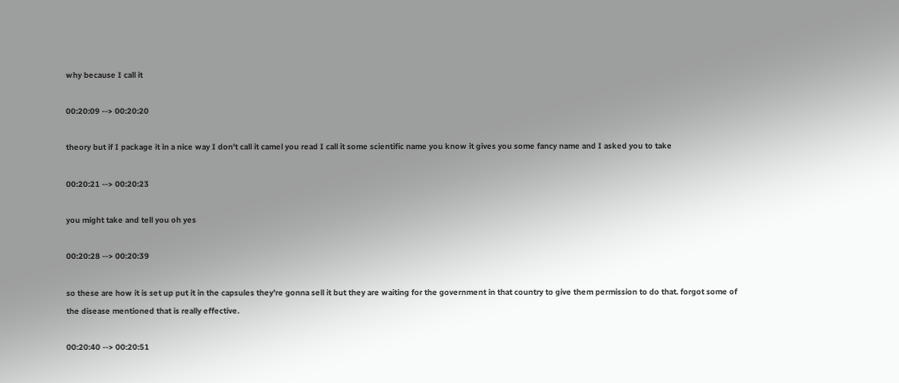why because I call it

00:20:09 --> 00:20:20

theory but if I package it in a nice way I don't call it camel you read I call it some scientific name you know it gives you some fancy name and I asked you to take

00:20:21 --> 00:20:23

you might take and tell you oh yes

00:20:28 --> 00:20:39

so these are how it is set up put it in the capsules they're gonna sell it but they are waiting for the government in that country to give them permission to do that. forgot some of the disease mentioned that is really effective.

00:20:40 --> 00:20:51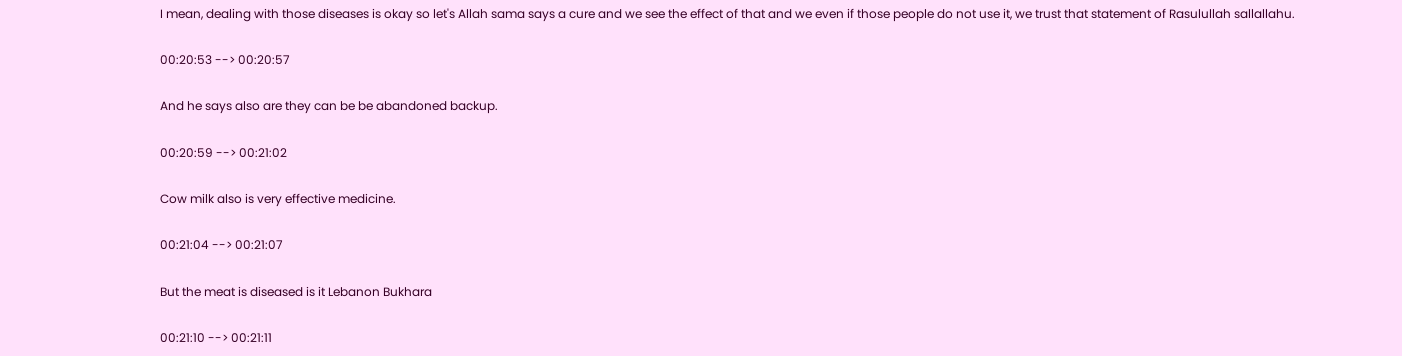I mean, dealing with those diseases is okay so let's Allah sama says a cure and we see the effect of that and we even if those people do not use it, we trust that statement of Rasulullah sallallahu.

00:20:53 --> 00:20:57

And he says also are they can be be abandoned backup.

00:20:59 --> 00:21:02

Cow milk also is very effective medicine.

00:21:04 --> 00:21:07

But the meat is diseased is it Lebanon Bukhara

00:21:10 --> 00:21:11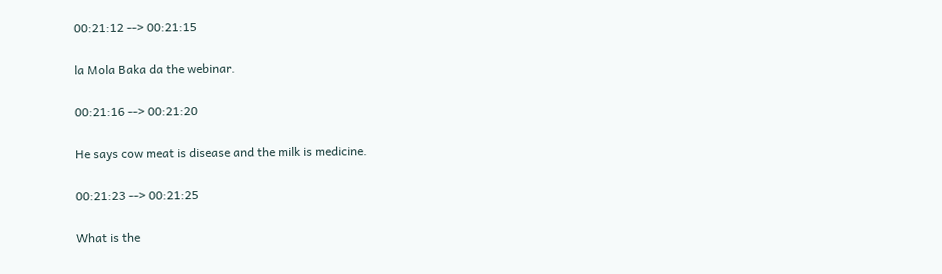00:21:12 --> 00:21:15

la Mola Baka da the webinar.

00:21:16 --> 00:21:20

He says cow meat is disease and the milk is medicine.

00:21:23 --> 00:21:25

What is the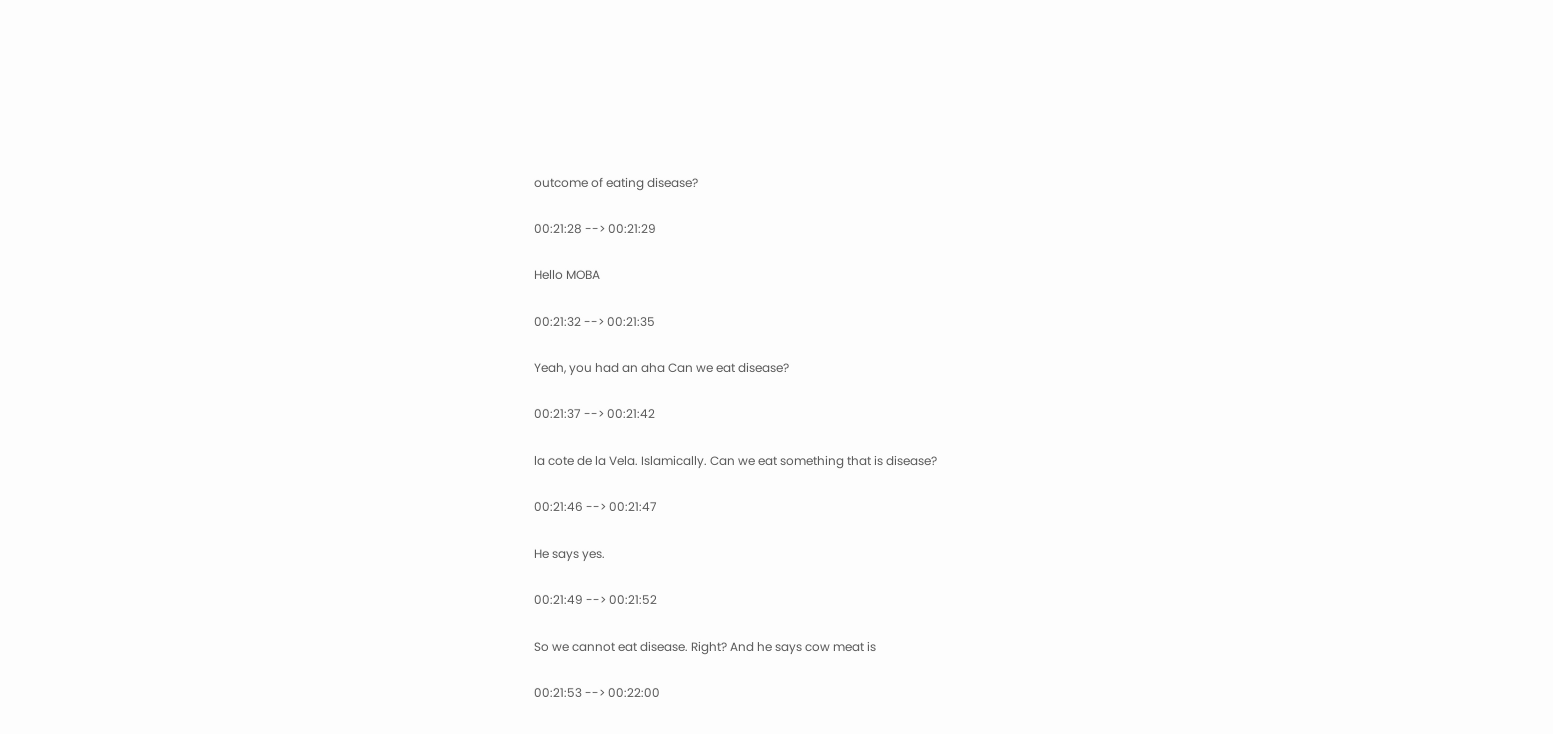outcome of eating disease?

00:21:28 --> 00:21:29

Hello MOBA

00:21:32 --> 00:21:35

Yeah, you had an aha Can we eat disease?

00:21:37 --> 00:21:42

la cote de la Vela. Islamically. Can we eat something that is disease?

00:21:46 --> 00:21:47

He says yes.

00:21:49 --> 00:21:52

So we cannot eat disease. Right? And he says cow meat is

00:21:53 --> 00:22:00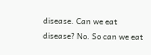disease. Can we eat disease? No. So can we eat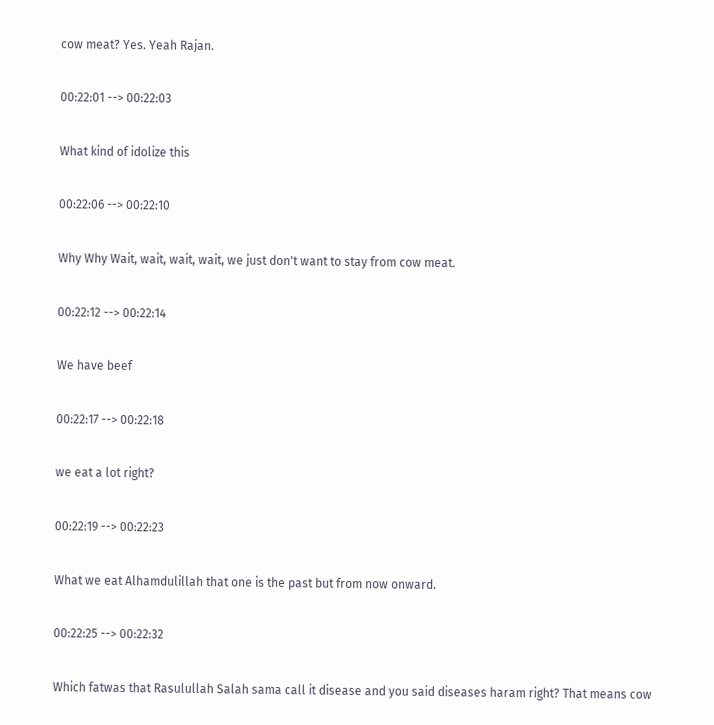cow meat? Yes. Yeah Rajan.

00:22:01 --> 00:22:03

What kind of idolize this

00:22:06 --> 00:22:10

Why Why Wait, wait, wait, wait, we just don't want to stay from cow meat.

00:22:12 --> 00:22:14

We have beef

00:22:17 --> 00:22:18

we eat a lot right?

00:22:19 --> 00:22:23

What we eat Alhamdulillah that one is the past but from now onward.

00:22:25 --> 00:22:32

Which fatwas that Rasulullah Salah sama call it disease and you said diseases haram right? That means cow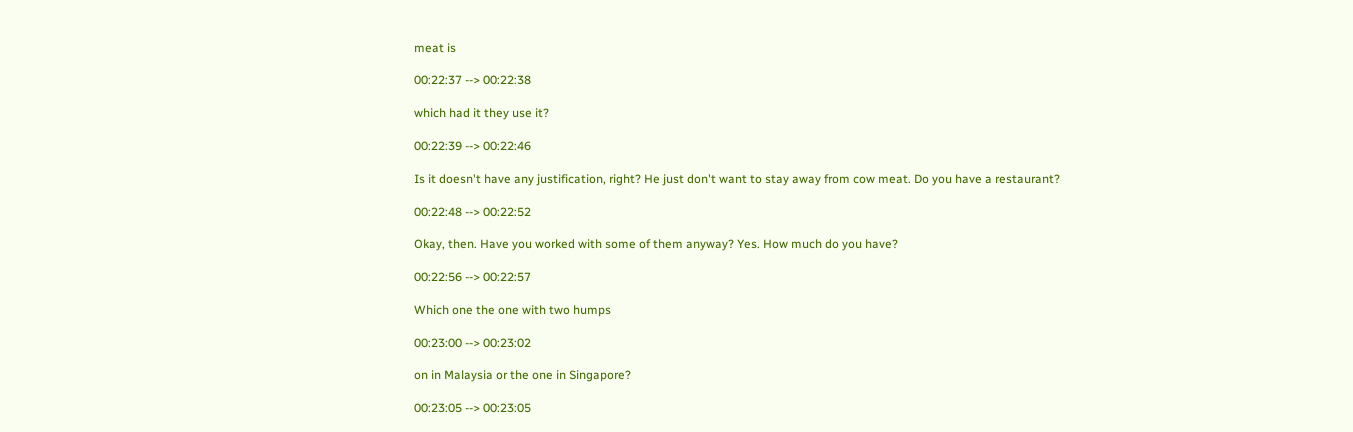meat is

00:22:37 --> 00:22:38

which had it they use it?

00:22:39 --> 00:22:46

Is it doesn't have any justification, right? He just don't want to stay away from cow meat. Do you have a restaurant?

00:22:48 --> 00:22:52

Okay, then. Have you worked with some of them anyway? Yes. How much do you have?

00:22:56 --> 00:22:57

Which one the one with two humps

00:23:00 --> 00:23:02

on in Malaysia or the one in Singapore?

00:23:05 --> 00:23:05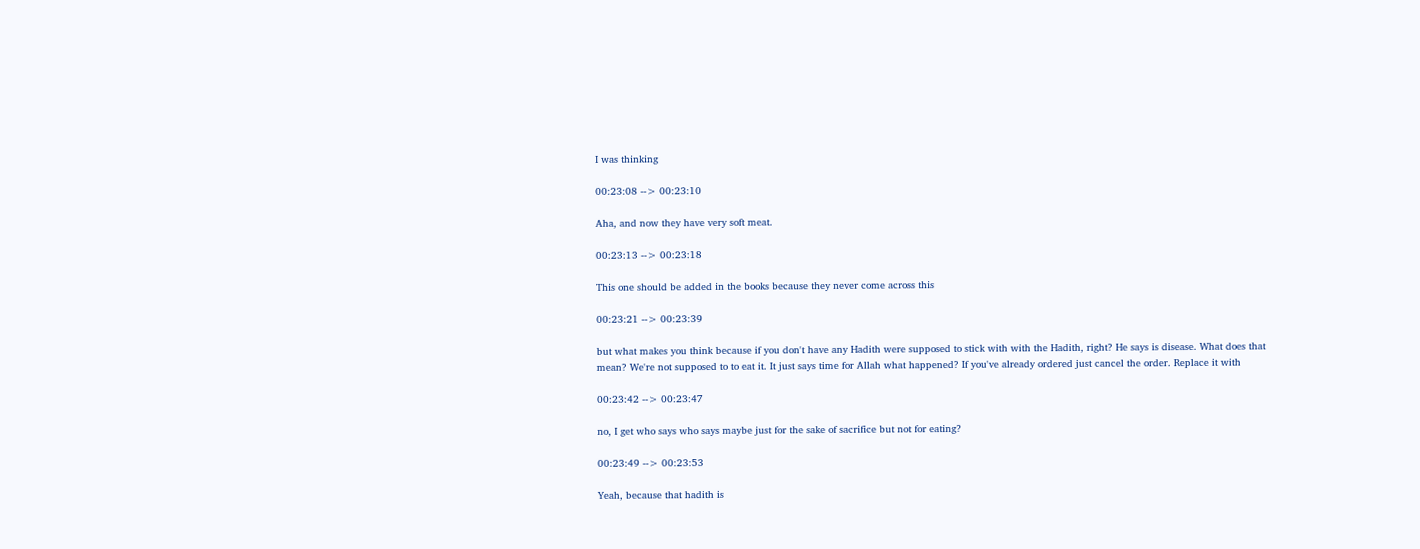I was thinking

00:23:08 --> 00:23:10

Aha, and now they have very soft meat.

00:23:13 --> 00:23:18

This one should be added in the books because they never come across this

00:23:21 --> 00:23:39

but what makes you think because if you don't have any Hadith were supposed to stick with with the Hadith, right? He says is disease. What does that mean? We're not supposed to to eat it. It just says time for Allah what happened? If you've already ordered just cancel the order. Replace it with

00:23:42 --> 00:23:47

no, I get who says who says maybe just for the sake of sacrifice but not for eating?

00:23:49 --> 00:23:53

Yeah, because that hadith is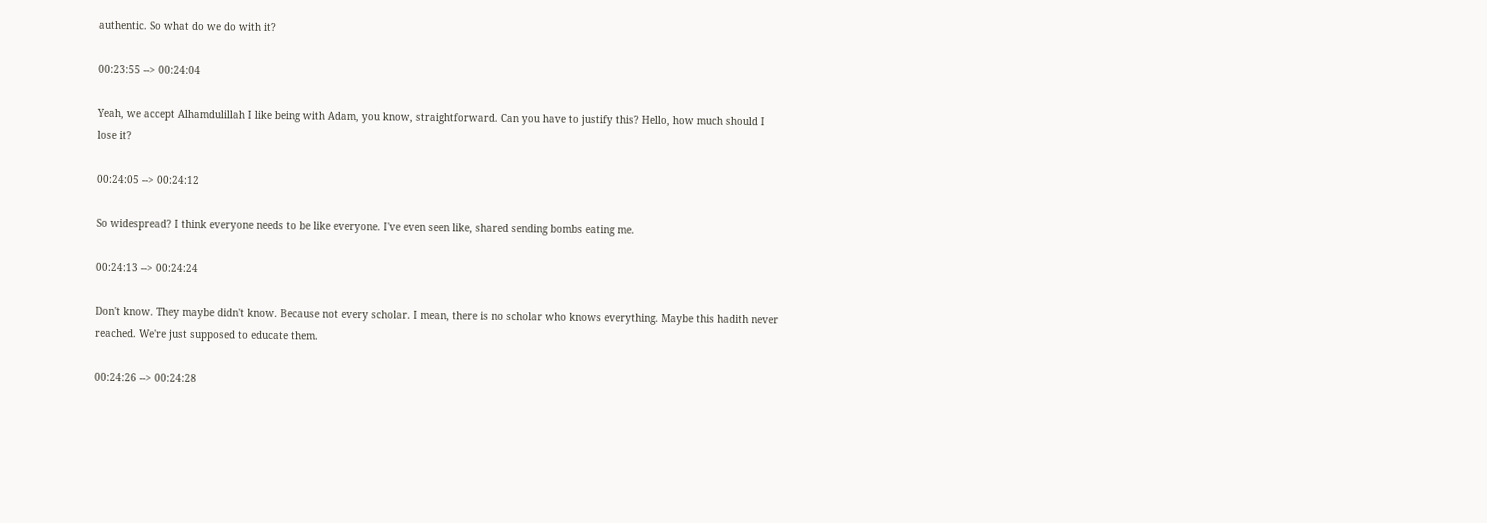authentic. So what do we do with it?

00:23:55 --> 00:24:04

Yeah, we accept Alhamdulillah I like being with Adam, you know, straightforward. Can you have to justify this? Hello, how much should I lose it?

00:24:05 --> 00:24:12

So widespread? I think everyone needs to be like everyone. I've even seen like, shared sending bombs eating me.

00:24:13 --> 00:24:24

Don't know. They maybe didn't know. Because not every scholar. I mean, there is no scholar who knows everything. Maybe this hadith never reached. We're just supposed to educate them.

00:24:26 --> 00:24:28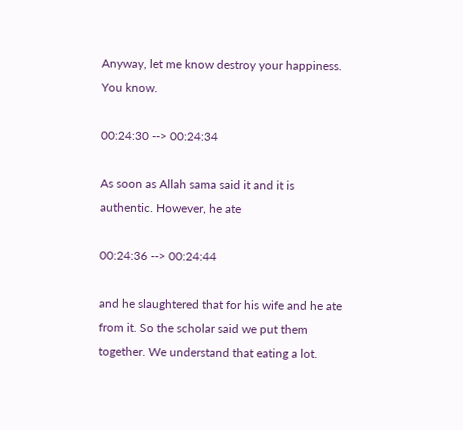Anyway, let me know destroy your happiness. You know.

00:24:30 --> 00:24:34

As soon as Allah sama said it and it is authentic. However, he ate

00:24:36 --> 00:24:44

and he slaughtered that for his wife and he ate from it. So the scholar said we put them together. We understand that eating a lot.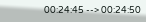00:24:45 --> 00:24:50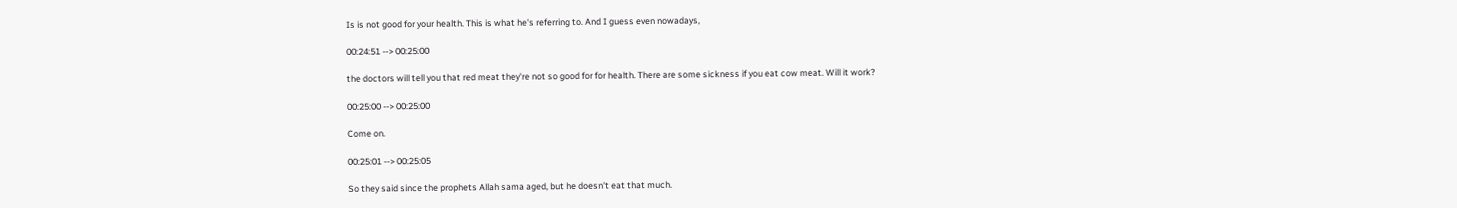Is is not good for your health. This is what he's referring to. And I guess even nowadays,

00:24:51 --> 00:25:00

the doctors will tell you that red meat they're not so good for for health. There are some sickness if you eat cow meat. Will it work?

00:25:00 --> 00:25:00

Come on.

00:25:01 --> 00:25:05

So they said since the prophets Allah sama aged, but he doesn't eat that much.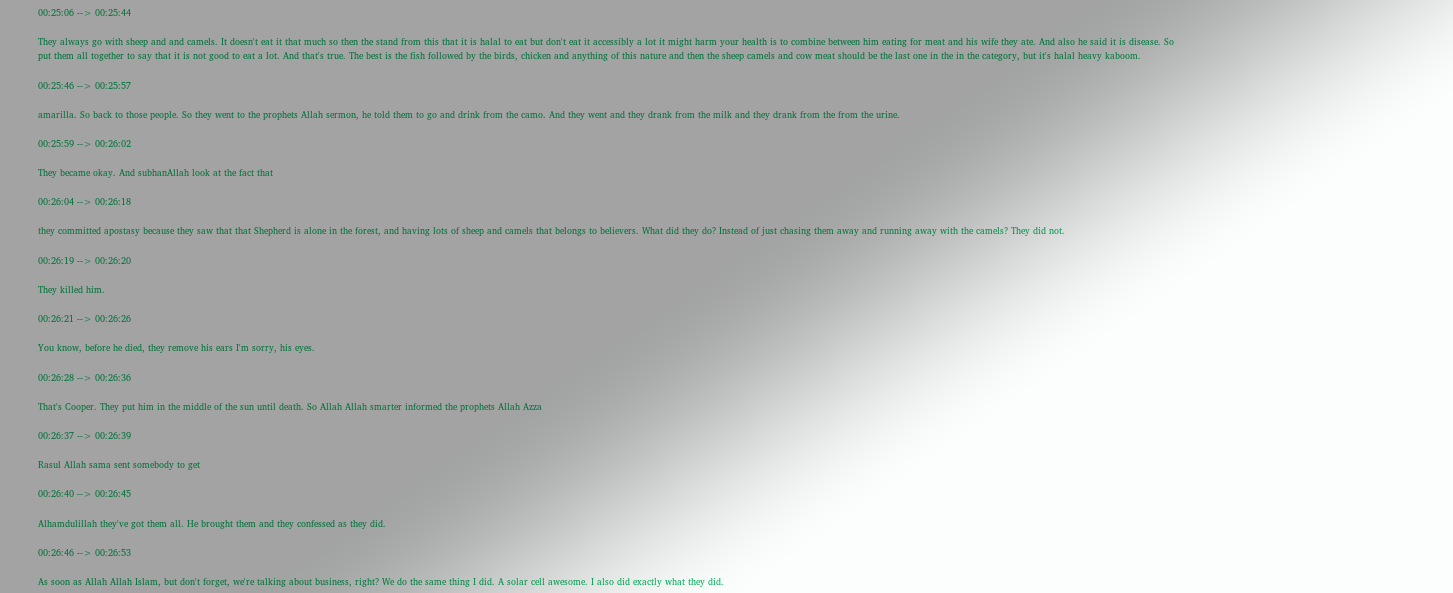00:25:06 --> 00:25:44

They always go with sheep and and camels. It doesn't eat it that much so then the stand from this that it is halal to eat but don't eat it accessibly a lot it might harm your health is to combine between him eating for meat and his wife they ate. And also he said it is disease. So put them all together to say that it is not good to eat a lot. And that's true. The best is the fish followed by the birds, chicken and anything of this nature and then the sheep camels and cow meat should be the last one in the in the category, but it's halal heavy kaboom.

00:25:46 --> 00:25:57

amarilla. So back to those people. So they went to the prophets Allah sermon, he told them to go and drink from the camo. And they went and they drank from the milk and they drank from the from the urine.

00:25:59 --> 00:26:02

They became okay. And subhanAllah look at the fact that

00:26:04 --> 00:26:18

they committed apostasy because they saw that that Shepherd is alone in the forest, and having lots of sheep and camels that belongs to believers. What did they do? Instead of just chasing them away and running away with the camels? They did not.

00:26:19 --> 00:26:20

They killed him.

00:26:21 --> 00:26:26

You know, before he died, they remove his ears I'm sorry, his eyes.

00:26:28 --> 00:26:36

That's Cooper. They put him in the middle of the sun until death. So Allah Allah smarter informed the prophets Allah Azza

00:26:37 --> 00:26:39

Rasul Allah sama sent somebody to get

00:26:40 --> 00:26:45

Alhamdulillah they've got them all. He brought them and they confessed as they did.

00:26:46 --> 00:26:53

As soon as Allah Allah Islam, but don't forget, we're talking about business, right? We do the same thing I did. A solar cell awesome. I also did exactly what they did.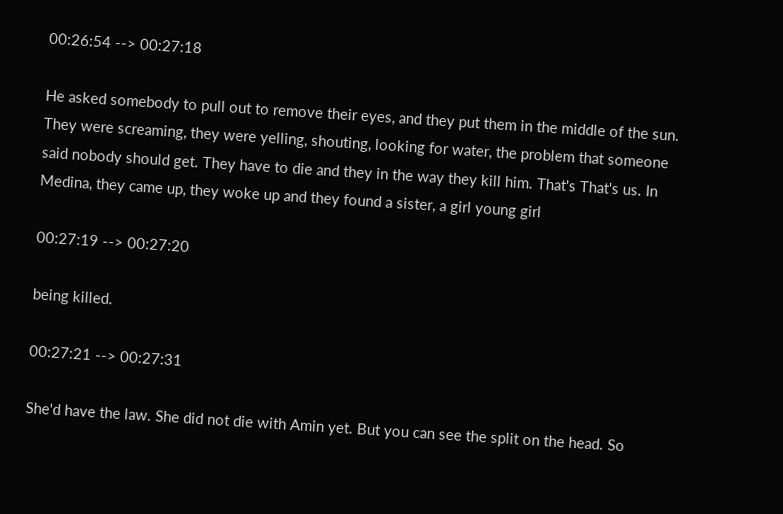00:26:54 --> 00:27:18

He asked somebody to pull out to remove their eyes, and they put them in the middle of the sun. They were screaming, they were yelling, shouting, looking for water, the problem that someone said nobody should get. They have to die and they in the way they kill him. That's That's us. In Medina, they came up, they woke up and they found a sister, a girl young girl

00:27:19 --> 00:27:20

being killed.

00:27:21 --> 00:27:31

She'd have the law. She did not die with Amin yet. But you can see the split on the head. So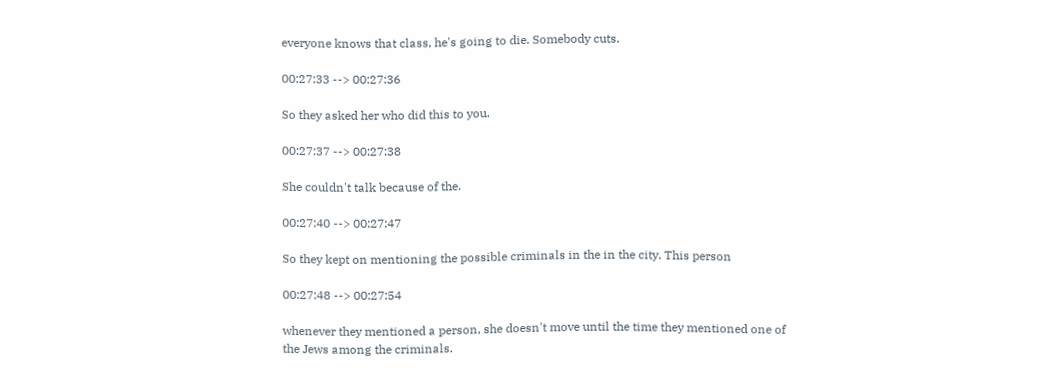everyone knows that class, he's going to die. Somebody cuts.

00:27:33 --> 00:27:36

So they asked her who did this to you.

00:27:37 --> 00:27:38

She couldn't talk because of the.

00:27:40 --> 00:27:47

So they kept on mentioning the possible criminals in the in the city. This person

00:27:48 --> 00:27:54

whenever they mentioned a person, she doesn't move until the time they mentioned one of the Jews among the criminals.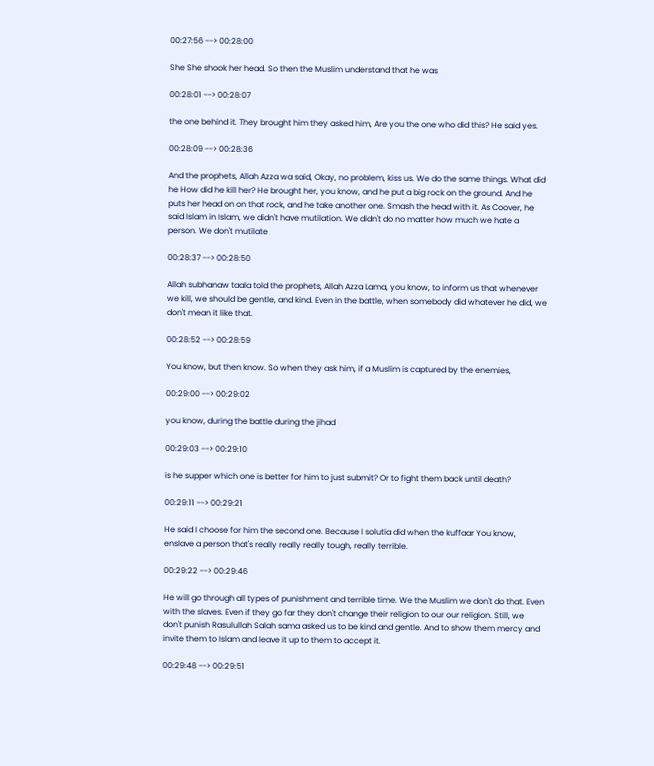00:27:56 --> 00:28:00

She She shook her head. So then the Muslim understand that he was

00:28:01 --> 00:28:07

the one behind it. They brought him they asked him, Are you the one who did this? He said yes.

00:28:09 --> 00:28:36

And the prophets, Allah Azza wa said, Okay, no problem, kiss us. We do the same things. What did he How did he kill her? He brought her, you know, and he put a big rock on the ground. And he puts her head on on that rock, and he take another one. Smash the head with it. As Coover, he said Islam in Islam, we didn't have mutilation. We didn't do no matter how much we hate a person. We don't mutilate

00:28:37 --> 00:28:50

Allah subhanaw taala told the prophets, Allah Azza Lama, you know, to inform us that whenever we kill, we should be gentle, and kind. Even in the battle, when somebody did whatever he did, we don't mean it like that.

00:28:52 --> 00:28:59

You know, but then know. So when they ask him, if a Muslim is captured by the enemies,

00:29:00 --> 00:29:02

you know, during the battle during the jihad

00:29:03 --> 00:29:10

is he supper which one is better for him to just submit? Or to fight them back until death?

00:29:11 --> 00:29:21

He said I choose for him the second one. Because I solutia did when the kuffaar You know, enslave a person that's really really really tough, really terrible.

00:29:22 --> 00:29:46

He will go through all types of punishment and terrible time. We the Muslim we don't do that. Even with the slaves. Even if they go far they don't change their religion to our our religion. Still, we don't punish Rasulullah Salah sama asked us to be kind and gentle. And to show them mercy and invite them to Islam and leave it up to them to accept it.

00:29:48 --> 00:29:51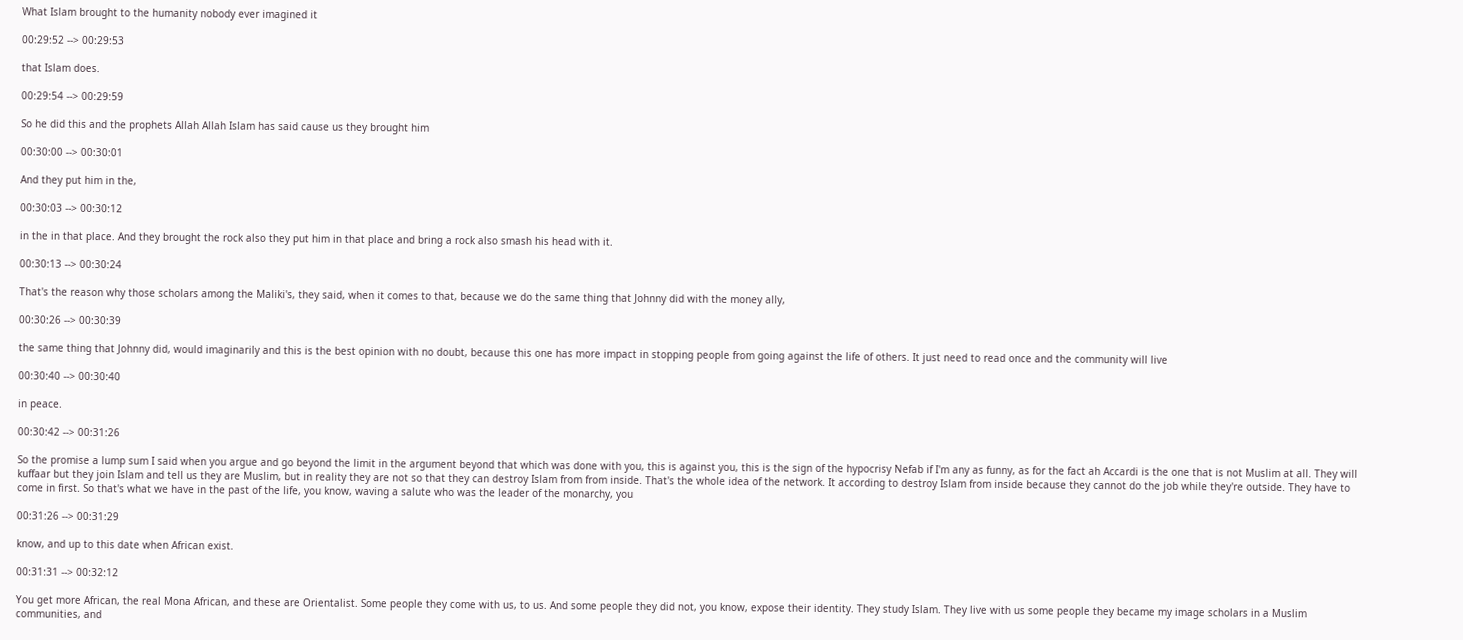What Islam brought to the humanity nobody ever imagined it

00:29:52 --> 00:29:53

that Islam does.

00:29:54 --> 00:29:59

So he did this and the prophets Allah Allah Islam has said cause us they brought him

00:30:00 --> 00:30:01

And they put him in the,

00:30:03 --> 00:30:12

in the in that place. And they brought the rock also they put him in that place and bring a rock also smash his head with it.

00:30:13 --> 00:30:24

That's the reason why those scholars among the Maliki's, they said, when it comes to that, because we do the same thing that Johnny did with the money ally,

00:30:26 --> 00:30:39

the same thing that Johnny did, would imaginarily and this is the best opinion with no doubt, because this one has more impact in stopping people from going against the life of others. It just need to read once and the community will live

00:30:40 --> 00:30:40

in peace.

00:30:42 --> 00:31:26

So the promise a lump sum I said when you argue and go beyond the limit in the argument beyond that which was done with you, this is against you, this is the sign of the hypocrisy Nefab if I'm any as funny, as for the fact ah Accardi is the one that is not Muslim at all. They will kuffaar but they join Islam and tell us they are Muslim, but in reality they are not so that they can destroy Islam from from inside. That's the whole idea of the network. It according to destroy Islam from inside because they cannot do the job while they're outside. They have to come in first. So that's what we have in the past of the life, you know, waving a salute who was the leader of the monarchy, you

00:31:26 --> 00:31:29

know, and up to this date when African exist.

00:31:31 --> 00:32:12

You get more African, the real Mona African, and these are Orientalist. Some people they come with us, to us. And some people they did not, you know, expose their identity. They study Islam. They live with us some people they became my image scholars in a Muslim communities, and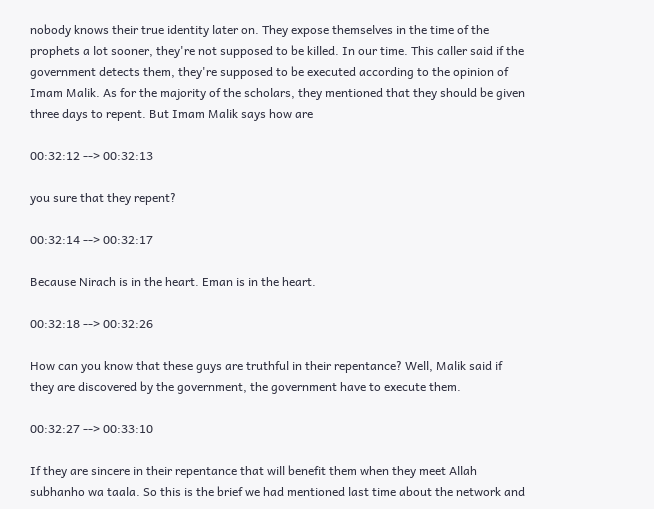nobody knows their true identity later on. They expose themselves in the time of the prophets a lot sooner, they're not supposed to be killed. In our time. This caller said if the government detects them, they're supposed to be executed according to the opinion of Imam Malik. As for the majority of the scholars, they mentioned that they should be given three days to repent. But Imam Malik says how are

00:32:12 --> 00:32:13

you sure that they repent?

00:32:14 --> 00:32:17

Because Nirach is in the heart. Eman is in the heart.

00:32:18 --> 00:32:26

How can you know that these guys are truthful in their repentance? Well, Malik said if they are discovered by the government, the government have to execute them.

00:32:27 --> 00:33:10

If they are sincere in their repentance that will benefit them when they meet Allah subhanho wa taala. So this is the brief we had mentioned last time about the network and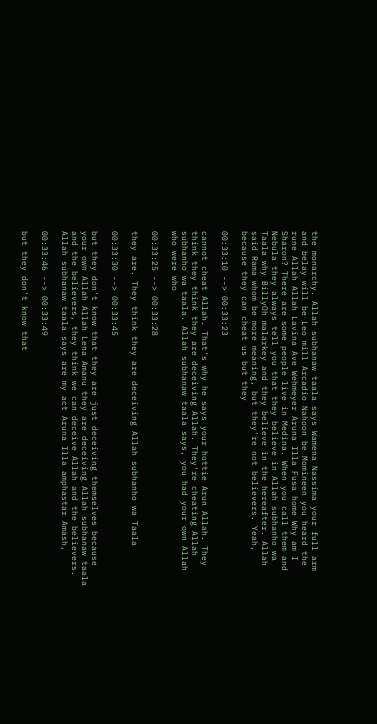the monarchy. Allah subhanaw taala says Wamena Nassima your full arm and belay will be Leo mill Arcadio Nahoon be Momineen you heard the rune Allah Allah Lavina Ave Wehmeyer Aruna Illa Fusa home Why am I Sharon? There are some people live in Medina. When you call them and Nebula they always tell you that they believe in Allah subhanho wa Taala why BillyOh malarkey and they believe in the hereafter. Allah said Rama whom be more meaning, but they're not believers. Yeah, because they can cheat us but they

00:33:10 --> 00:33:23

cannot cheat Allah. That's why he says your hottie Arun Allah. They think they think they are deceiving Allah. They're cheating Allah subhanho wa taala. Allah subhanaw taala says, you had your own Allah who were who

00:33:25 --> 00:33:28

they are. They think they are deceiving Allah subhanho wa Taala

00:33:30 --> 00:33:45

but they don't know that they are just deceiving themselves because your own Allah Allah Lena Amanu they are deceiving Allah subhanaw taala and the believers, they think we can deceive Allah and the believers. Allah subhanaw taala says are my act Aruna Illa amphastar Amash,

00:33:46 --> 00:33:49

but they don't know that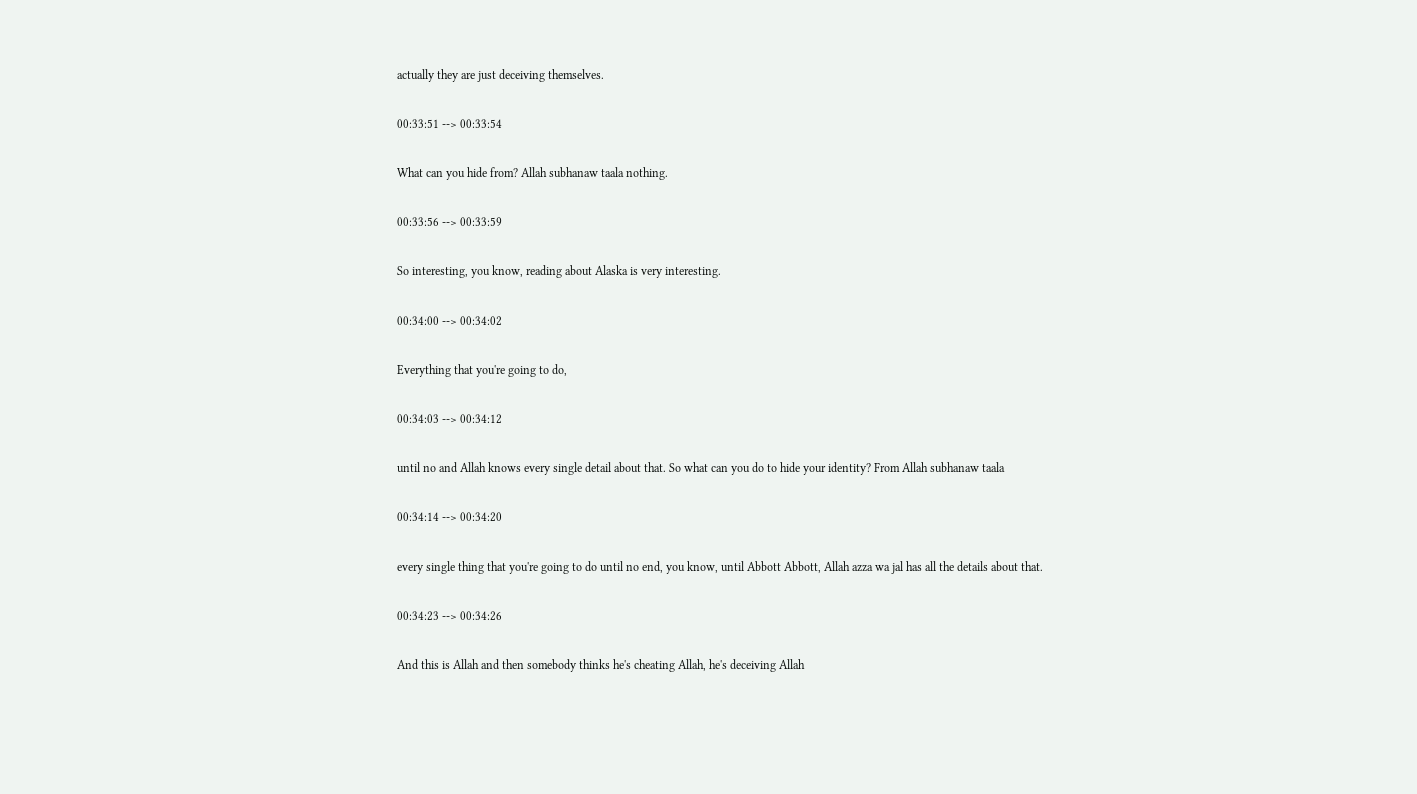actually they are just deceiving themselves.

00:33:51 --> 00:33:54

What can you hide from? Allah subhanaw taala nothing.

00:33:56 --> 00:33:59

So interesting, you know, reading about Alaska is very interesting.

00:34:00 --> 00:34:02

Everything that you're going to do,

00:34:03 --> 00:34:12

until no and Allah knows every single detail about that. So what can you do to hide your identity? From Allah subhanaw taala

00:34:14 --> 00:34:20

every single thing that you're going to do until no end, you know, until Abbott Abbott, Allah azza wa jal has all the details about that.

00:34:23 --> 00:34:26

And this is Allah and then somebody thinks he's cheating Allah, he's deceiving Allah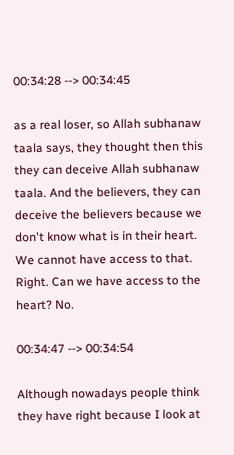00:34:28 --> 00:34:45

as a real loser, so Allah subhanaw taala says, they thought then this they can deceive Allah subhanaw taala. And the believers, they can deceive the believers because we don't know what is in their heart. We cannot have access to that. Right. Can we have access to the heart? No.

00:34:47 --> 00:34:54

Although nowadays people think they have right because I look at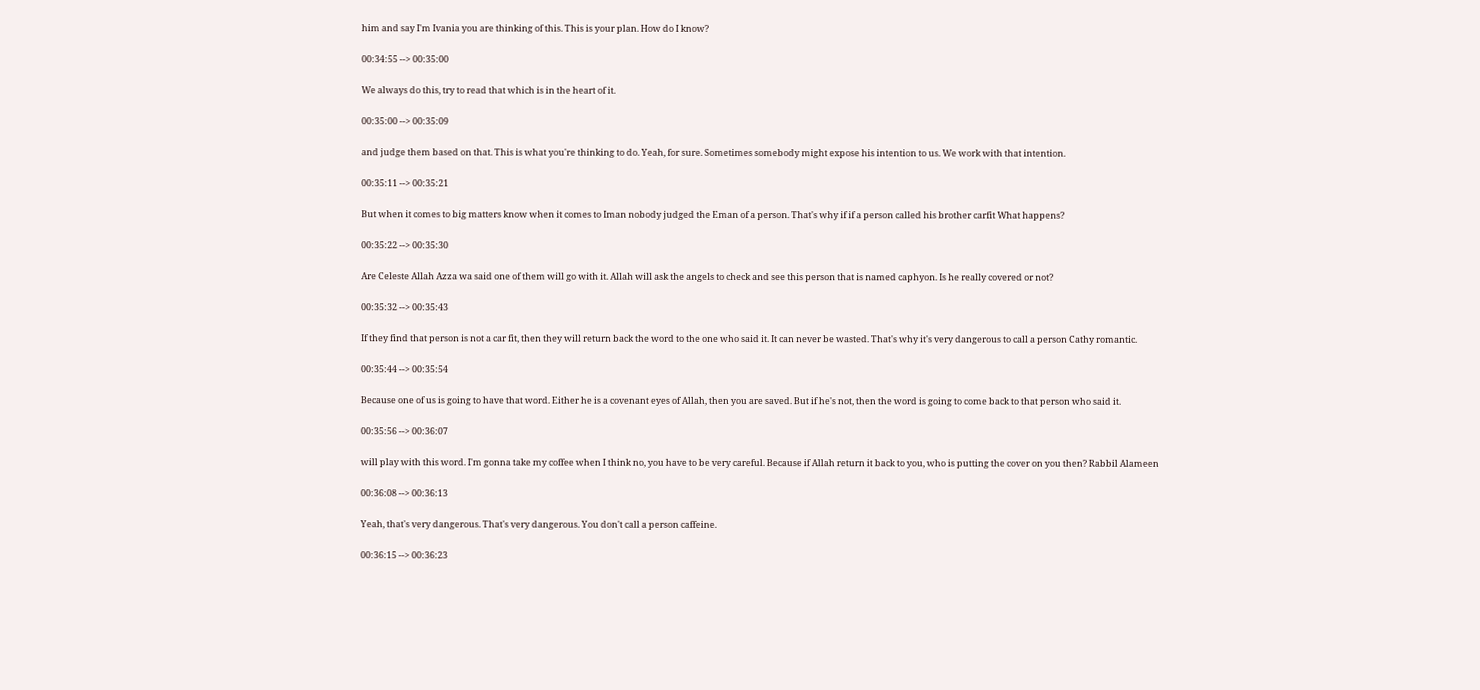him and say I'm Ivania you are thinking of this. This is your plan. How do I know?

00:34:55 --> 00:35:00

We always do this, try to read that which is in the heart of it.

00:35:00 --> 00:35:09

and judge them based on that. This is what you're thinking to do. Yeah, for sure. Sometimes somebody might expose his intention to us. We work with that intention.

00:35:11 --> 00:35:21

But when it comes to big matters know when it comes to Iman nobody judged the Eman of a person. That's why if if a person called his brother carfit What happens?

00:35:22 --> 00:35:30

Are Celeste Allah Azza wa said one of them will go with it. Allah will ask the angels to check and see this person that is named caphyon. Is he really covered or not?

00:35:32 --> 00:35:43

If they find that person is not a car fit, then they will return back the word to the one who said it. It can never be wasted. That's why it's very dangerous to call a person Cathy romantic.

00:35:44 --> 00:35:54

Because one of us is going to have that word. Either he is a covenant eyes of Allah, then you are saved. But if he's not, then the word is going to come back to that person who said it.

00:35:56 --> 00:36:07

will play with this word. I'm gonna take my coffee when I think no, you have to be very careful. Because if Allah return it back to you, who is putting the cover on you then? Rabbil Alameen

00:36:08 --> 00:36:13

Yeah, that's very dangerous. That's very dangerous. You don't call a person caffeine.

00:36:15 --> 00:36:23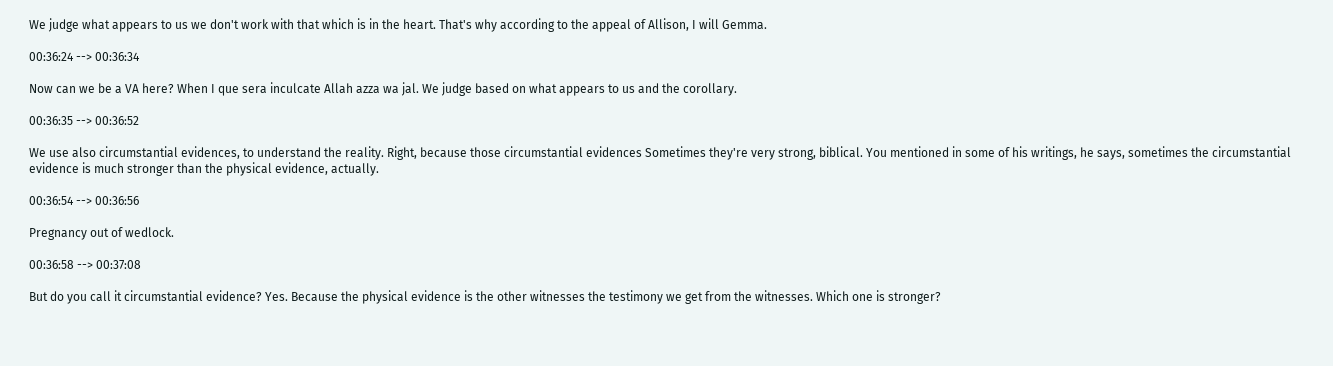We judge what appears to us we don't work with that which is in the heart. That's why according to the appeal of Allison, I will Gemma.

00:36:24 --> 00:36:34

Now can we be a VA here? When I que sera inculcate Allah azza wa jal. We judge based on what appears to us and the corollary.

00:36:35 --> 00:36:52

We use also circumstantial evidences, to understand the reality. Right, because those circumstantial evidences Sometimes they're very strong, biblical. You mentioned in some of his writings, he says, sometimes the circumstantial evidence is much stronger than the physical evidence, actually.

00:36:54 --> 00:36:56

Pregnancy out of wedlock.

00:36:58 --> 00:37:08

But do you call it circumstantial evidence? Yes. Because the physical evidence is the other witnesses the testimony we get from the witnesses. Which one is stronger?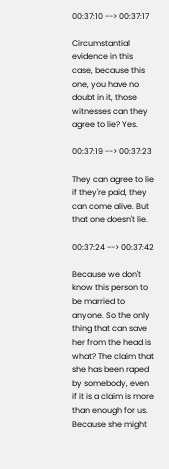00:37:10 --> 00:37:17

Circumstantial evidence in this case, because this one, you have no doubt in it, those witnesses can they agree to lie? Yes.

00:37:19 --> 00:37:23

They can agree to lie if they're paid, they can come alive. But that one doesn't lie.

00:37:24 --> 00:37:42

Because we don't know this person to be married to anyone. So the only thing that can save her from the head is what? The claim that she has been raped by somebody, even if it is a claim is more than enough for us. Because she might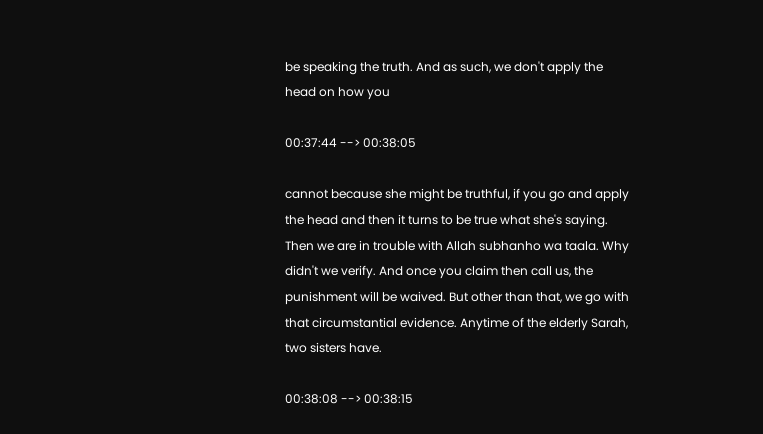be speaking the truth. And as such, we don't apply the head on how you

00:37:44 --> 00:38:05

cannot because she might be truthful, if you go and apply the head and then it turns to be true what she's saying. Then we are in trouble with Allah subhanho wa taala. Why didn't we verify. And once you claim then call us, the punishment will be waived. But other than that, we go with that circumstantial evidence. Anytime of the elderly Sarah, two sisters have.

00:38:08 --> 00:38:15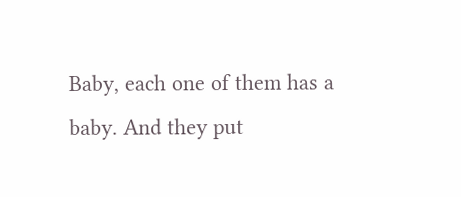Baby, each one of them has a baby. And they put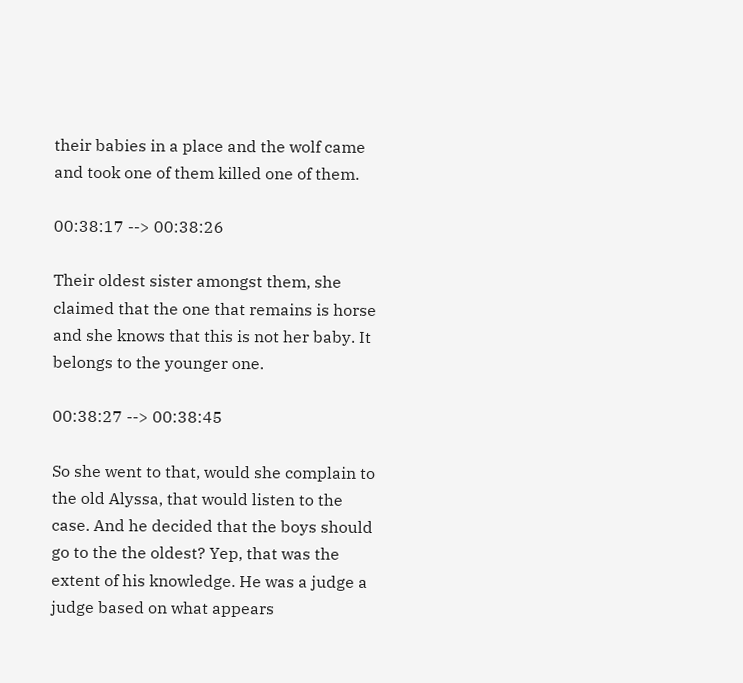their babies in a place and the wolf came and took one of them killed one of them.

00:38:17 --> 00:38:26

Their oldest sister amongst them, she claimed that the one that remains is horse and she knows that this is not her baby. It belongs to the younger one.

00:38:27 --> 00:38:45

So she went to that, would she complain to the old Alyssa, that would listen to the case. And he decided that the boys should go to the the oldest? Yep, that was the extent of his knowledge. He was a judge a judge based on what appears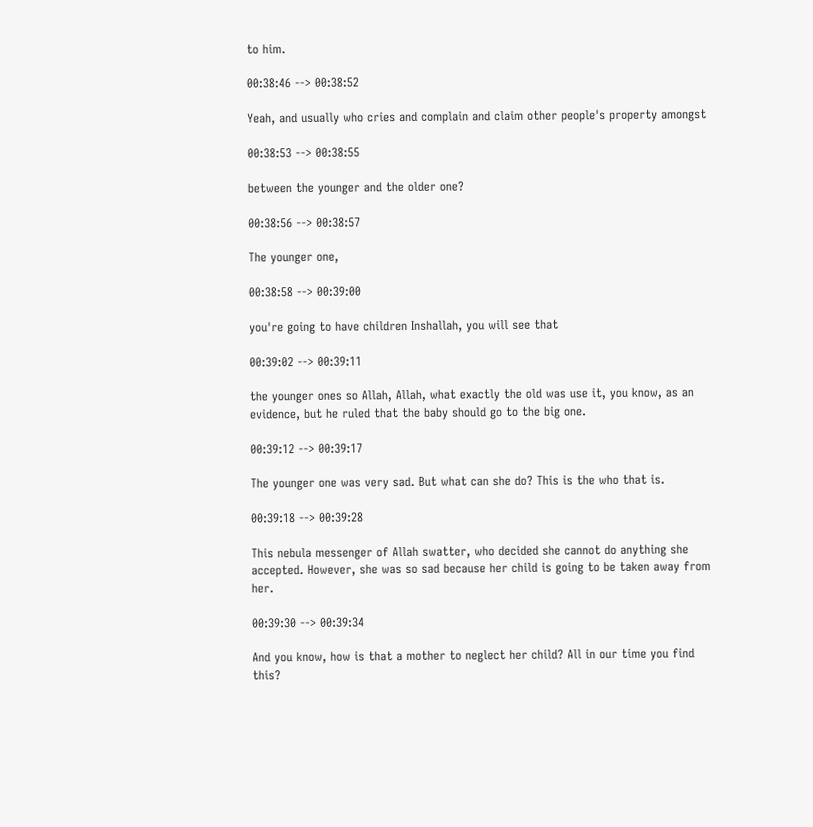to him.

00:38:46 --> 00:38:52

Yeah, and usually who cries and complain and claim other people's property amongst

00:38:53 --> 00:38:55

between the younger and the older one?

00:38:56 --> 00:38:57

The younger one,

00:38:58 --> 00:39:00

you're going to have children Inshallah, you will see that

00:39:02 --> 00:39:11

the younger ones so Allah, Allah, what exactly the old was use it, you know, as an evidence, but he ruled that the baby should go to the big one.

00:39:12 --> 00:39:17

The younger one was very sad. But what can she do? This is the who that is.

00:39:18 --> 00:39:28

This nebula messenger of Allah swatter, who decided she cannot do anything she accepted. However, she was so sad because her child is going to be taken away from her.

00:39:30 --> 00:39:34

And you know, how is that a mother to neglect her child? All in our time you find this?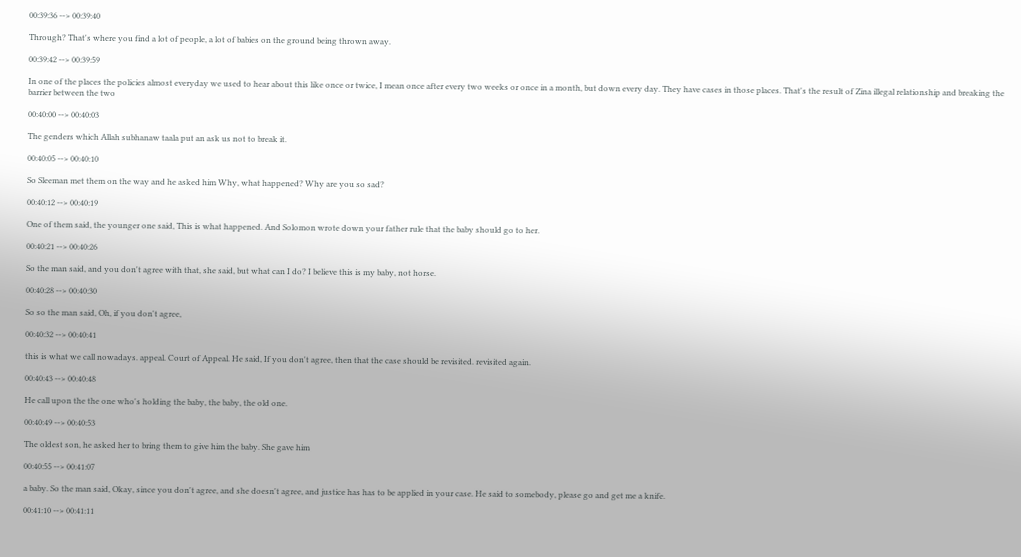00:39:36 --> 00:39:40

Through? That's where you find a lot of people, a lot of babies on the ground being thrown away.

00:39:42 --> 00:39:59

In one of the places the policies almost everyday we used to hear about this like once or twice, I mean once after every two weeks or once in a month, but down every day. They have cases in those places. That's the result of Zina illegal relationship and breaking the barrier between the two

00:40:00 --> 00:40:03

The genders which Allah subhanaw taala put an ask us not to break it.

00:40:05 --> 00:40:10

So Sleeman met them on the way and he asked him Why, what happened? Why are you so sad?

00:40:12 --> 00:40:19

One of them said, the younger one said, This is what happened. And Solomon wrote down your father rule that the baby should go to her.

00:40:21 --> 00:40:26

So the man said, and you don't agree with that, she said, but what can I do? I believe this is my baby, not horse.

00:40:28 --> 00:40:30

So so the man said, Oh, if you don't agree,

00:40:32 --> 00:40:41

this is what we call nowadays. appeal. Court of Appeal. He said, If you don't agree, then that the case should be revisited. revisited again.

00:40:43 --> 00:40:48

He call upon the the one who's holding the baby, the baby, the old one.

00:40:49 --> 00:40:53

The oldest son, he asked her to bring them to give him the baby. She gave him

00:40:55 --> 00:41:07

a baby. So the man said, Okay, since you don't agree, and she doesn't agree, and justice has has to be applied in your case. He said to somebody, please go and get me a knife.

00:41:10 --> 00:41:11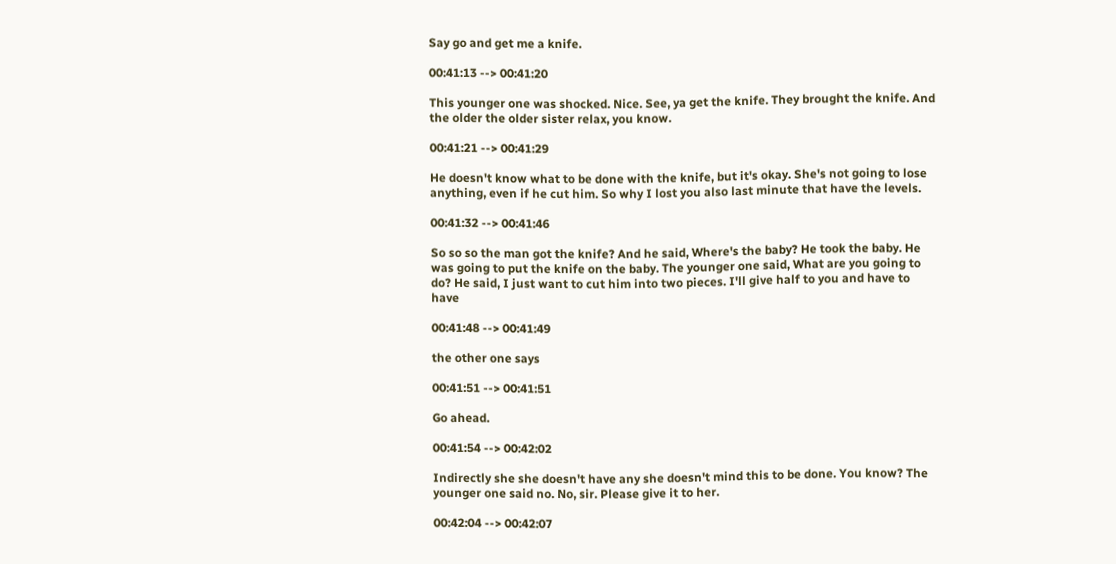Say go and get me a knife.

00:41:13 --> 00:41:20

This younger one was shocked. Nice. See, ya get the knife. They brought the knife. And the older the older sister relax, you know.

00:41:21 --> 00:41:29

He doesn't know what to be done with the knife, but it's okay. She's not going to lose anything, even if he cut him. So why I lost you also last minute that have the levels.

00:41:32 --> 00:41:46

So so so the man got the knife? And he said, Where's the baby? He took the baby. He was going to put the knife on the baby. The younger one said, What are you going to do? He said, I just want to cut him into two pieces. I'll give half to you and have to have

00:41:48 --> 00:41:49

the other one says

00:41:51 --> 00:41:51

Go ahead.

00:41:54 --> 00:42:02

Indirectly she she doesn't have any she doesn't mind this to be done. You know? The younger one said no. No, sir. Please give it to her.

00:42:04 --> 00:42:07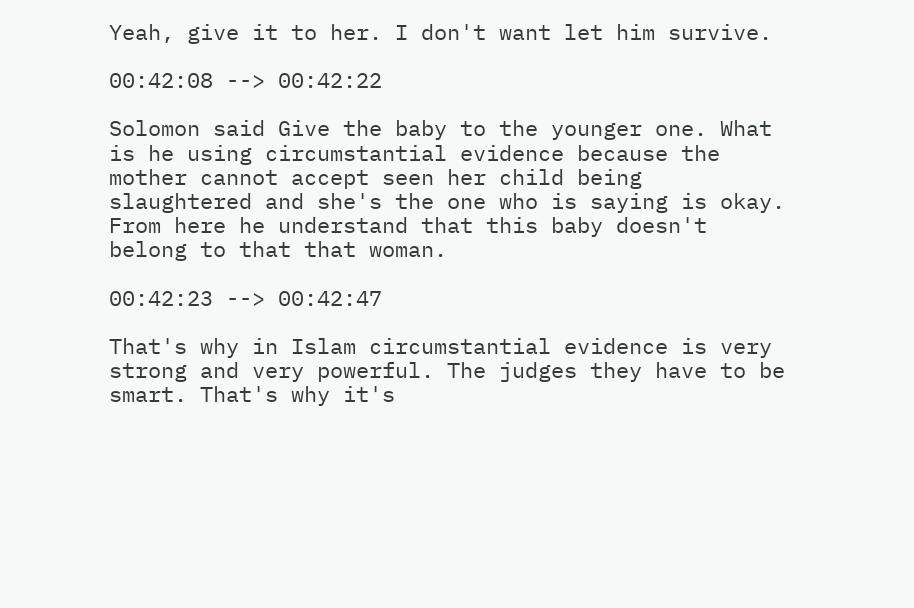Yeah, give it to her. I don't want let him survive.

00:42:08 --> 00:42:22

Solomon said Give the baby to the younger one. What is he using circumstantial evidence because the mother cannot accept seen her child being slaughtered and she's the one who is saying is okay. From here he understand that this baby doesn't belong to that that woman.

00:42:23 --> 00:42:47

That's why in Islam circumstantial evidence is very strong and very powerful. The judges they have to be smart. That's why it's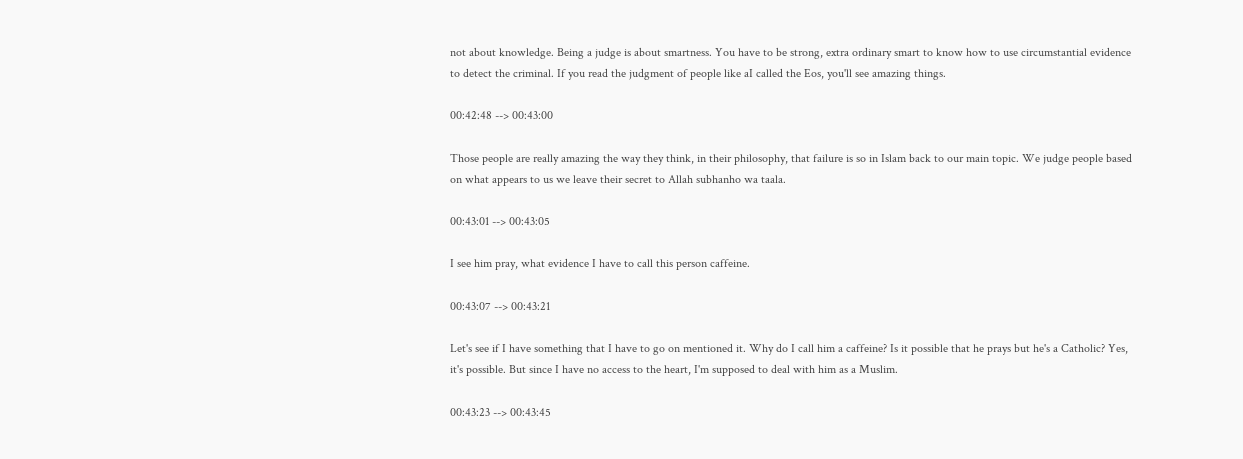not about knowledge. Being a judge is about smartness. You have to be strong, extra ordinary smart to know how to use circumstantial evidence to detect the criminal. If you read the judgment of people like aI called the Eos, you'll see amazing things.

00:42:48 --> 00:43:00

Those people are really amazing the way they think, in their philosophy, that failure is so in Islam back to our main topic. We judge people based on what appears to us we leave their secret to Allah subhanho wa taala.

00:43:01 --> 00:43:05

I see him pray, what evidence I have to call this person caffeine.

00:43:07 --> 00:43:21

Let's see if I have something that I have to go on mentioned it. Why do I call him a caffeine? Is it possible that he prays but he's a Catholic? Yes, it's possible. But since I have no access to the heart, I'm supposed to deal with him as a Muslim.

00:43:23 --> 00:43:45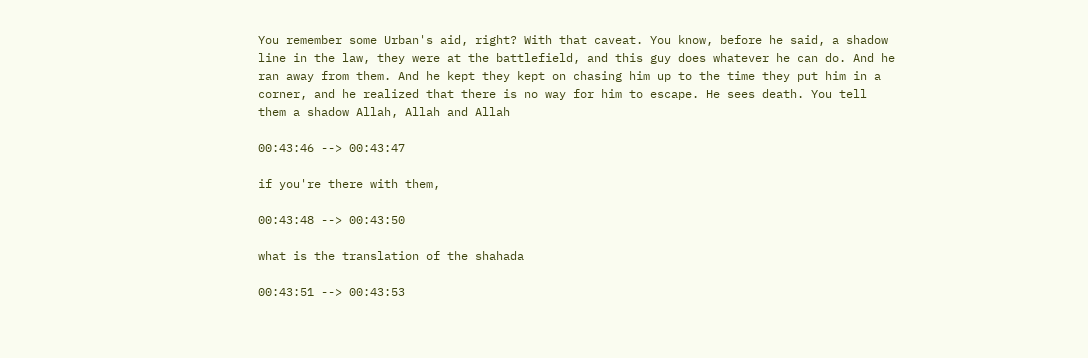You remember some Urban's aid, right? With that caveat. You know, before he said, a shadow line in the law, they were at the battlefield, and this guy does whatever he can do. And he ran away from them. And he kept they kept on chasing him up to the time they put him in a corner, and he realized that there is no way for him to escape. He sees death. You tell them a shadow Allah, Allah and Allah

00:43:46 --> 00:43:47

if you're there with them,

00:43:48 --> 00:43:50

what is the translation of the shahada

00:43:51 --> 00:43:53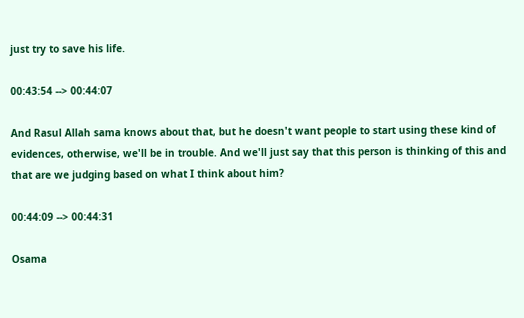just try to save his life.

00:43:54 --> 00:44:07

And Rasul Allah sama knows about that, but he doesn't want people to start using these kind of evidences, otherwise, we'll be in trouble. And we'll just say that this person is thinking of this and that are we judging based on what I think about him?

00:44:09 --> 00:44:31

Osama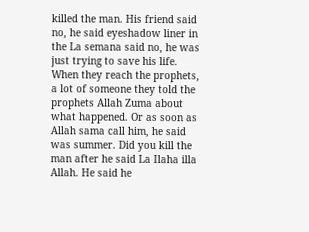killed the man. His friend said no, he said eyeshadow liner in the La semana said no, he was just trying to save his life. When they reach the prophets, a lot of someone they told the prophets Allah Zuma about what happened. Or as soon as Allah sama call him, he said was summer. Did you kill the man after he said La Ilaha illa Allah. He said he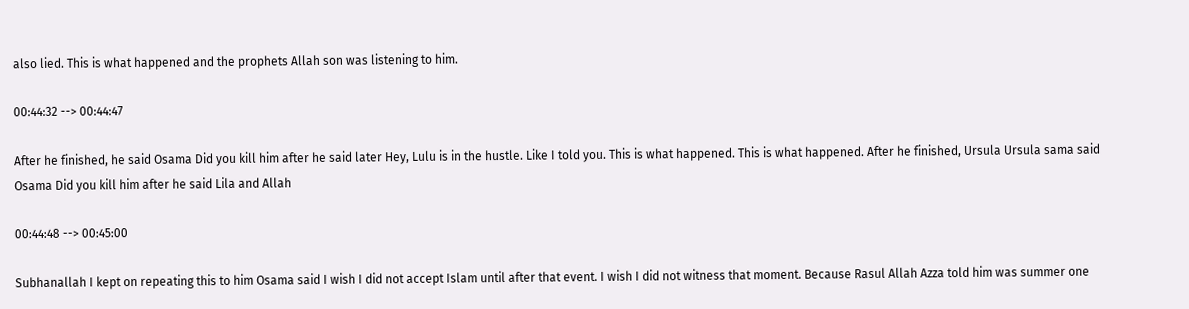also lied. This is what happened and the prophets Allah son was listening to him.

00:44:32 --> 00:44:47

After he finished, he said Osama Did you kill him after he said later Hey, Lulu is in the hustle. Like I told you. This is what happened. This is what happened. After he finished, Ursula Ursula sama said Osama Did you kill him after he said Lila and Allah

00:44:48 --> 00:45:00

Subhanallah I kept on repeating this to him Osama said I wish I did not accept Islam until after that event. I wish I did not witness that moment. Because Rasul Allah Azza told him was summer one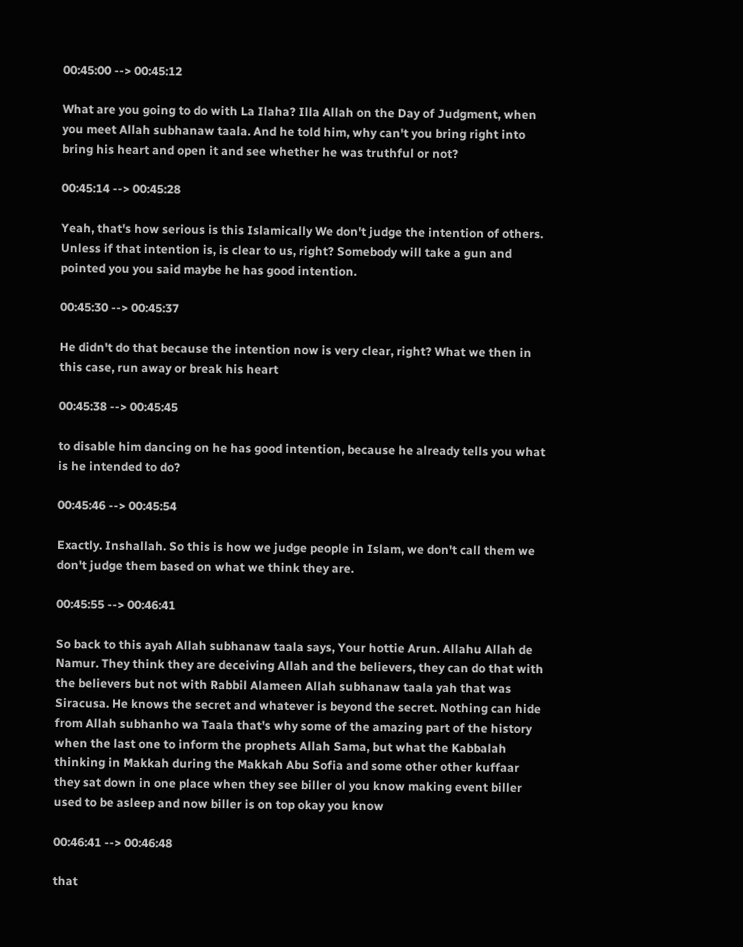00:45:00 --> 00:45:12

What are you going to do with La Ilaha? Illa Allah on the Day of Judgment, when you meet Allah subhanaw taala. And he told him, why can't you bring right into bring his heart and open it and see whether he was truthful or not?

00:45:14 --> 00:45:28

Yeah, that's how serious is this Islamically We don't judge the intention of others. Unless if that intention is, is clear to us, right? Somebody will take a gun and pointed you you said maybe he has good intention.

00:45:30 --> 00:45:37

He didn't do that because the intention now is very clear, right? What we then in this case, run away or break his heart

00:45:38 --> 00:45:45

to disable him dancing on he has good intention, because he already tells you what is he intended to do?

00:45:46 --> 00:45:54

Exactly. Inshallah. So this is how we judge people in Islam, we don't call them we don't judge them based on what we think they are.

00:45:55 --> 00:46:41

So back to this ayah Allah subhanaw taala says, Your hottie Arun. Allahu Allah de Namur. They think they are deceiving Allah and the believers, they can do that with the believers but not with Rabbil Alameen Allah subhanaw taala yah that was Siracusa. He knows the secret and whatever is beyond the secret. Nothing can hide from Allah subhanho wa Taala that's why some of the amazing part of the history when the last one to inform the prophets Allah Sama, but what the Kabbalah thinking in Makkah during the Makkah Abu Sofia and some other other kuffaar they sat down in one place when they see biller ol you know making event biller used to be asleep and now biller is on top okay you know

00:46:41 --> 00:46:48

that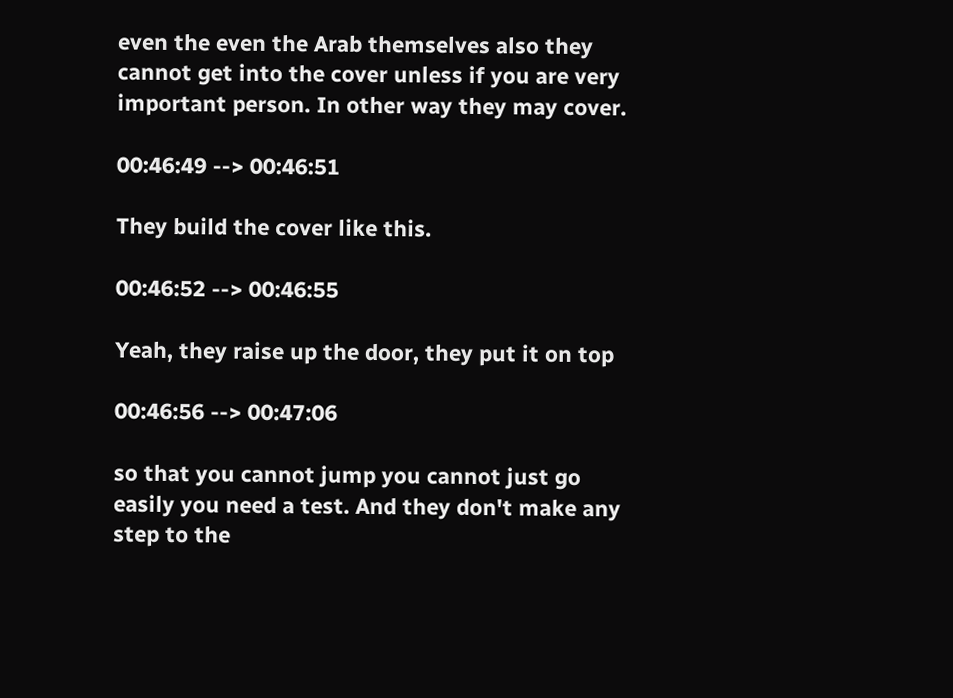even the even the Arab themselves also they cannot get into the cover unless if you are very important person. In other way they may cover.

00:46:49 --> 00:46:51

They build the cover like this.

00:46:52 --> 00:46:55

Yeah, they raise up the door, they put it on top

00:46:56 --> 00:47:06

so that you cannot jump you cannot just go easily you need a test. And they don't make any step to the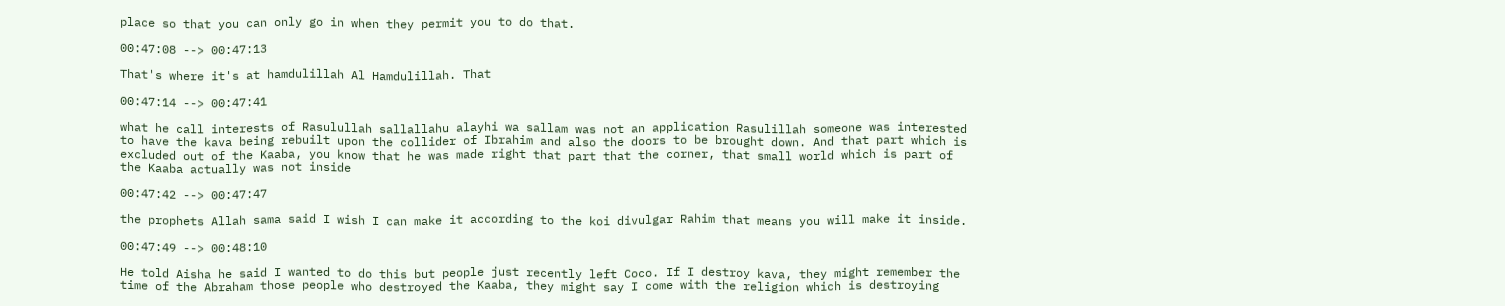place so that you can only go in when they permit you to do that.

00:47:08 --> 00:47:13

That's where it's at hamdulillah Al Hamdulillah. That

00:47:14 --> 00:47:41

what he call interests of Rasulullah sallallahu alayhi wa sallam was not an application Rasulillah someone was interested to have the kava being rebuilt upon the collider of Ibrahim and also the doors to be brought down. And that part which is excluded out of the Kaaba, you know that he was made right that part that the corner, that small world which is part of the Kaaba actually was not inside

00:47:42 --> 00:47:47

the prophets Allah sama said I wish I can make it according to the koi divulgar Rahim that means you will make it inside.

00:47:49 --> 00:48:10

He told Aisha he said I wanted to do this but people just recently left Coco. If I destroy kava, they might remember the time of the Abraham those people who destroyed the Kaaba, they might say I come with the religion which is destroying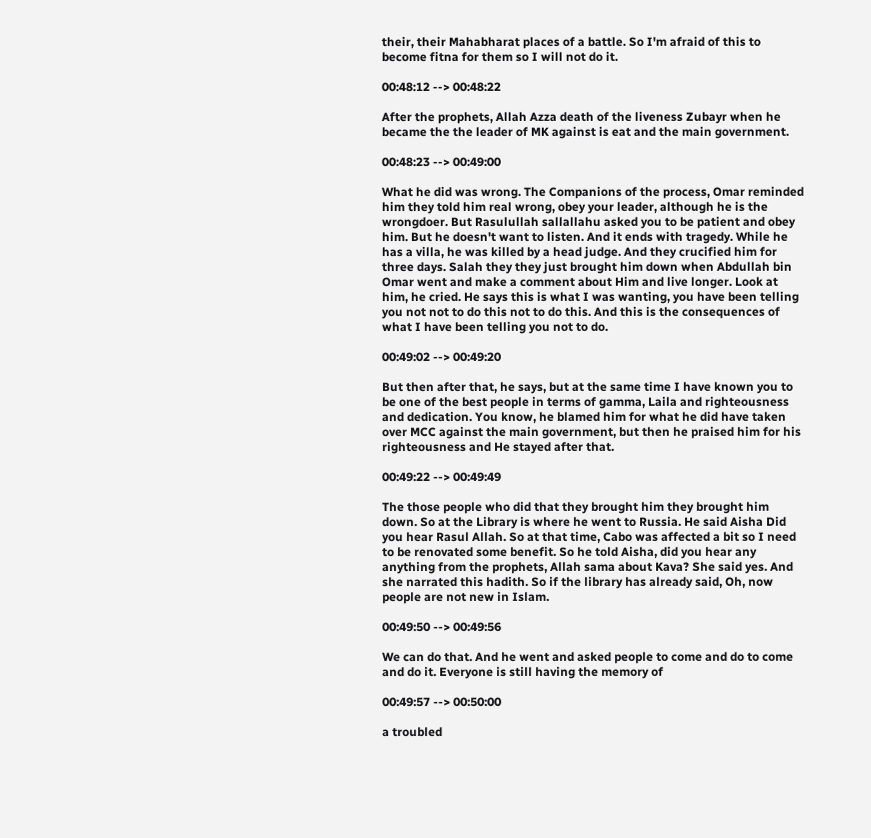their, their Mahabharat places of a battle. So I'm afraid of this to become fitna for them so I will not do it.

00:48:12 --> 00:48:22

After the prophets, Allah Azza death of the liveness Zubayr when he became the the leader of MK against is eat and the main government.

00:48:23 --> 00:49:00

What he did was wrong. The Companions of the process, Omar reminded him they told him real wrong, obey your leader, although he is the wrongdoer. But Rasulullah sallallahu asked you to be patient and obey him. But he doesn't want to listen. And it ends with tragedy. While he has a villa, he was killed by a head judge. And they crucified him for three days. Salah they they just brought him down when Abdullah bin Omar went and make a comment about Him and live longer. Look at him, he cried. He says this is what I was wanting, you have been telling you not not to do this not to do this. And this is the consequences of what I have been telling you not to do.

00:49:02 --> 00:49:20

But then after that, he says, but at the same time I have known you to be one of the best people in terms of gamma, Laila and righteousness and dedication. You know, he blamed him for what he did have taken over MCC against the main government, but then he praised him for his righteousness and He stayed after that.

00:49:22 --> 00:49:49

The those people who did that they brought him they brought him down. So at the Library is where he went to Russia. He said Aisha Did you hear Rasul Allah. So at that time, Cabo was affected a bit so I need to be renovated some benefit. So he told Aisha, did you hear any anything from the prophets, Allah sama about Kava? She said yes. And she narrated this hadith. So if the library has already said, Oh, now people are not new in Islam.

00:49:50 --> 00:49:56

We can do that. And he went and asked people to come and do to come and do it. Everyone is still having the memory of

00:49:57 --> 00:50:00

a troubled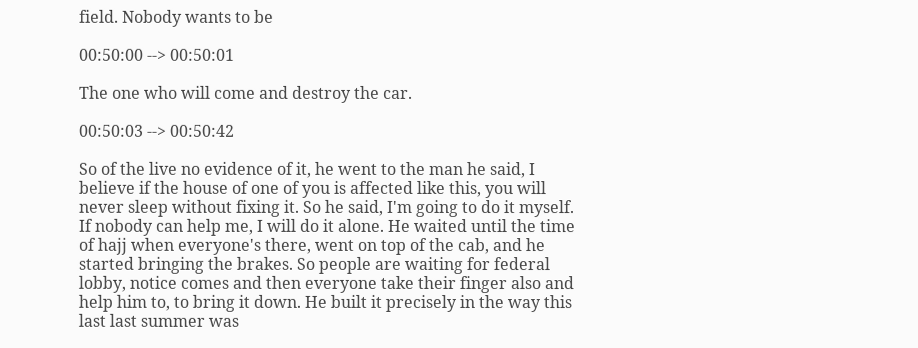field. Nobody wants to be

00:50:00 --> 00:50:01

The one who will come and destroy the car.

00:50:03 --> 00:50:42

So of the live no evidence of it, he went to the man he said, I believe if the house of one of you is affected like this, you will never sleep without fixing it. So he said, I'm going to do it myself. If nobody can help me, I will do it alone. He waited until the time of hajj when everyone's there, went on top of the cab, and he started bringing the brakes. So people are waiting for federal lobby, notice comes and then everyone take their finger also and help him to, to bring it down. He built it precisely in the way this last last summer was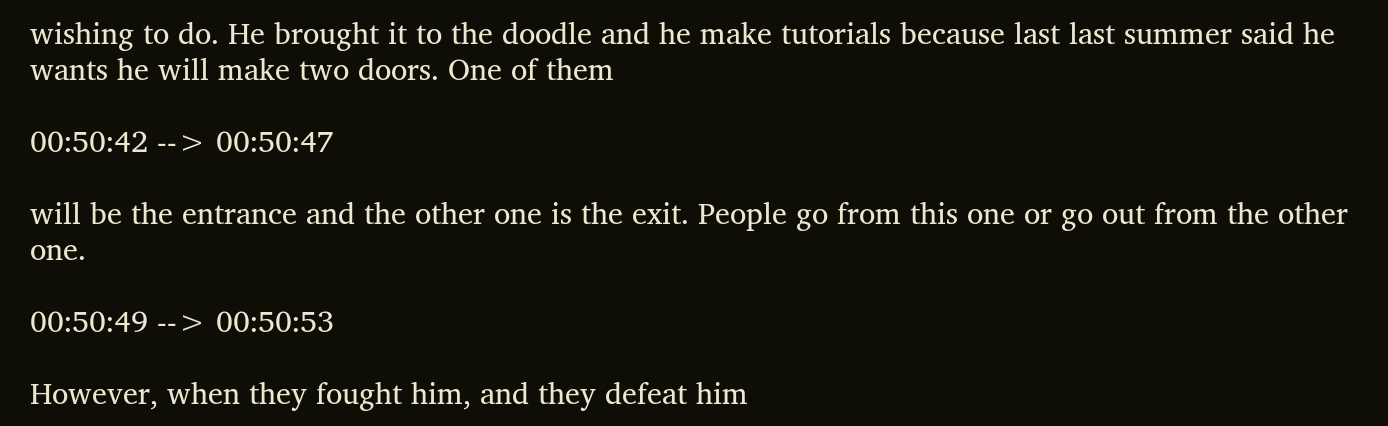wishing to do. He brought it to the doodle and he make tutorials because last last summer said he wants he will make two doors. One of them

00:50:42 --> 00:50:47

will be the entrance and the other one is the exit. People go from this one or go out from the other one.

00:50:49 --> 00:50:53

However, when they fought him, and they defeat him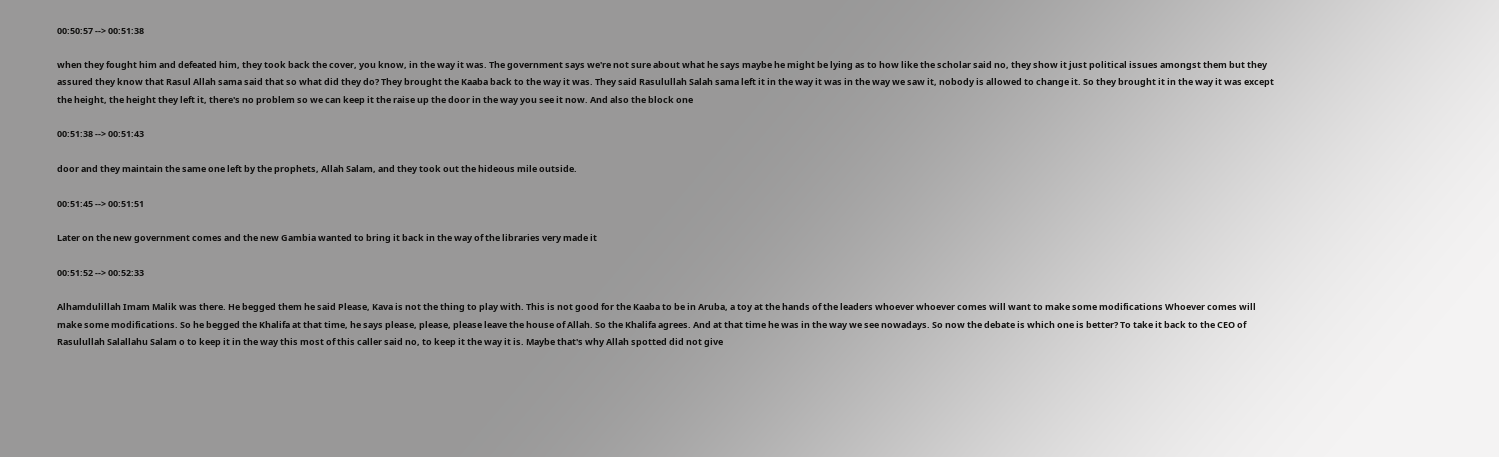00:50:57 --> 00:51:38

when they fought him and defeated him, they took back the cover, you know, in the way it was. The government says we're not sure about what he says maybe he might be lying as to how like the scholar said no, they show it just political issues amongst them but they assured they know that Rasul Allah sama said that so what did they do? They brought the Kaaba back to the way it was. They said Rasulullah Salah sama left it in the way it was in the way we saw it, nobody is allowed to change it. So they brought it in the way it was except the height, the height they left it, there's no problem so we can keep it the raise up the door in the way you see it now. And also the block one

00:51:38 --> 00:51:43

door and they maintain the same one left by the prophets, Allah Salam, and they took out the hideous mile outside.

00:51:45 --> 00:51:51

Later on the new government comes and the new Gambia wanted to bring it back in the way of the libraries very made it

00:51:52 --> 00:52:33

Alhamdulillah Imam Malik was there. He begged them he said Please, Kava is not the thing to play with. This is not good for the Kaaba to be in Aruba, a toy at the hands of the leaders whoever whoever comes will want to make some modifications Whoever comes will make some modifications. So he begged the Khalifa at that time, he says please, please, please leave the house of Allah. So the Khalifa agrees. And at that time he was in the way we see nowadays. So now the debate is which one is better? To take it back to the CEO of Rasulullah Salallahu Salam o to keep it in the way this most of this caller said no, to keep it the way it is. Maybe that's why Allah spotted did not give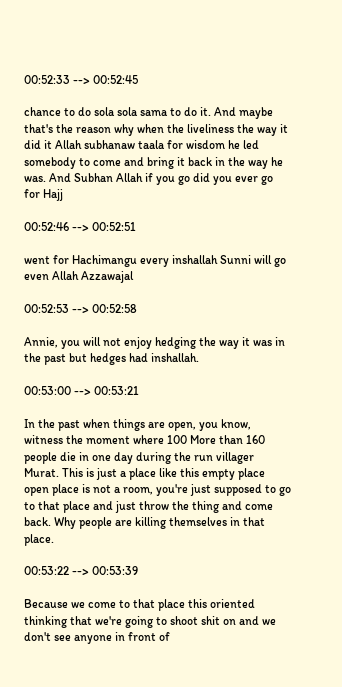00:52:33 --> 00:52:45

chance to do sola sola sama to do it. And maybe that's the reason why when the liveliness the way it did it Allah subhanaw taala for wisdom he led somebody to come and bring it back in the way he was. And Subhan Allah if you go did you ever go for Hajj

00:52:46 --> 00:52:51

went for Hachimangu every inshallah Sunni will go even Allah Azzawajal

00:52:53 --> 00:52:58

Annie, you will not enjoy hedging the way it was in the past but hedges had inshallah.

00:53:00 --> 00:53:21

In the past when things are open, you know, witness the moment where 100 More than 160 people die in one day during the run villager Murat. This is just a place like this empty place open place is not a room, you're just supposed to go to that place and just throw the thing and come back. Why people are killing themselves in that place.

00:53:22 --> 00:53:39

Because we come to that place this oriented thinking that we're going to shoot shit on and we don't see anyone in front of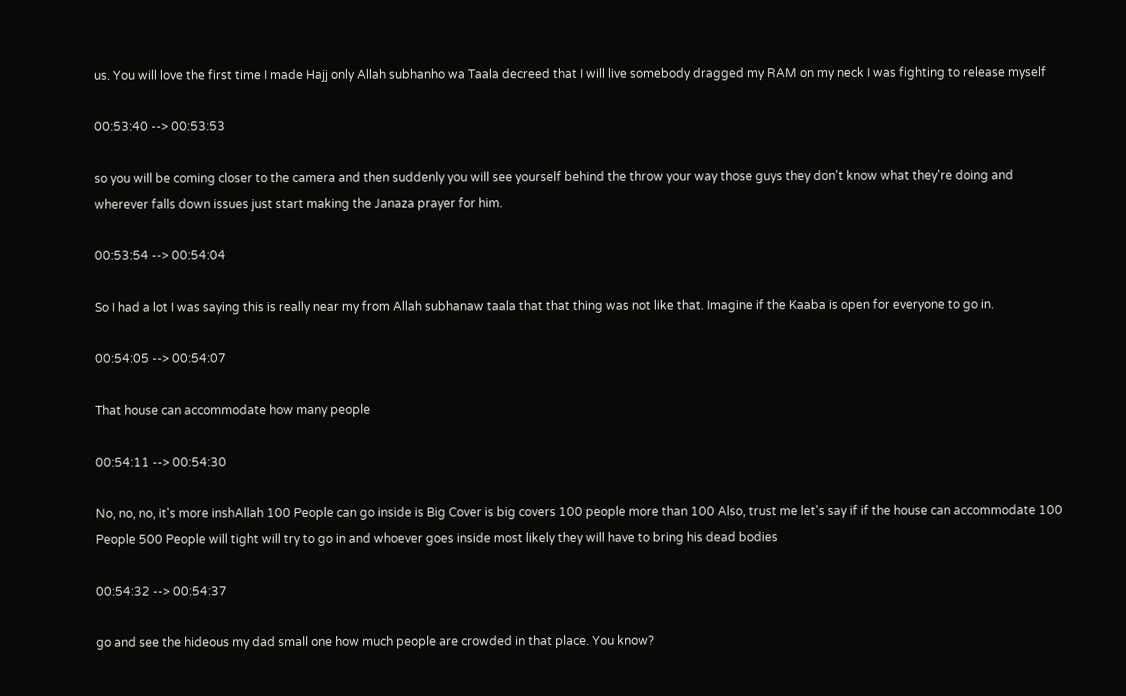us. You will love the first time I made Hajj only Allah subhanho wa Taala decreed that I will live somebody dragged my RAM on my neck I was fighting to release myself

00:53:40 --> 00:53:53

so you will be coming closer to the camera and then suddenly you will see yourself behind the throw your way those guys they don't know what they're doing and wherever falls down issues just start making the Janaza prayer for him.

00:53:54 --> 00:54:04

So I had a lot I was saying this is really near my from Allah subhanaw taala that that thing was not like that. Imagine if the Kaaba is open for everyone to go in.

00:54:05 --> 00:54:07

That house can accommodate how many people

00:54:11 --> 00:54:30

No, no, no, it's more inshAllah 100 People can go inside is Big Cover is big covers 100 people more than 100 Also, trust me let's say if if the house can accommodate 100 People 500 People will tight will try to go in and whoever goes inside most likely they will have to bring his dead bodies

00:54:32 --> 00:54:37

go and see the hideous my dad small one how much people are crowded in that place. You know?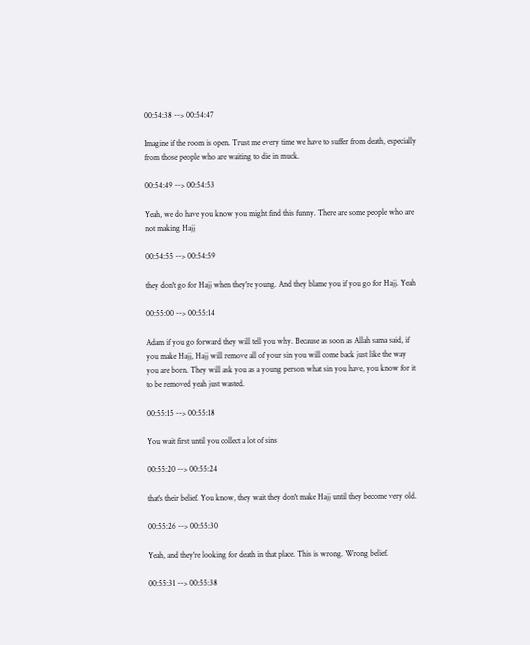00:54:38 --> 00:54:47

Imagine if the room is open. Trust me every time we have to suffer from death, especially from those people who are waiting to die in muck.

00:54:49 --> 00:54:53

Yeah, we do have you know you might find this funny. There are some people who are not making Hajj

00:54:55 --> 00:54:59

they don't go for Hajj when they're young. And they blame you if you go for Hajj. Yeah

00:55:00 --> 00:55:14

Adam if you go forward they will tell you why. Because as soon as Allah sama said, if you make Hajj, Hajj will remove all of your sin you will come back just like the way you are born. They will ask you as a young person what sin you have, you know for it to be removed yeah just wasted.

00:55:15 --> 00:55:18

You wait first until you collect a lot of sins

00:55:20 --> 00:55:24

that's their belief. You know, they wait they don't make Hajj until they become very old.

00:55:26 --> 00:55:30

Yeah, and they're looking for death in that place. This is wrong. Wrong belief.

00:55:31 --> 00:55:38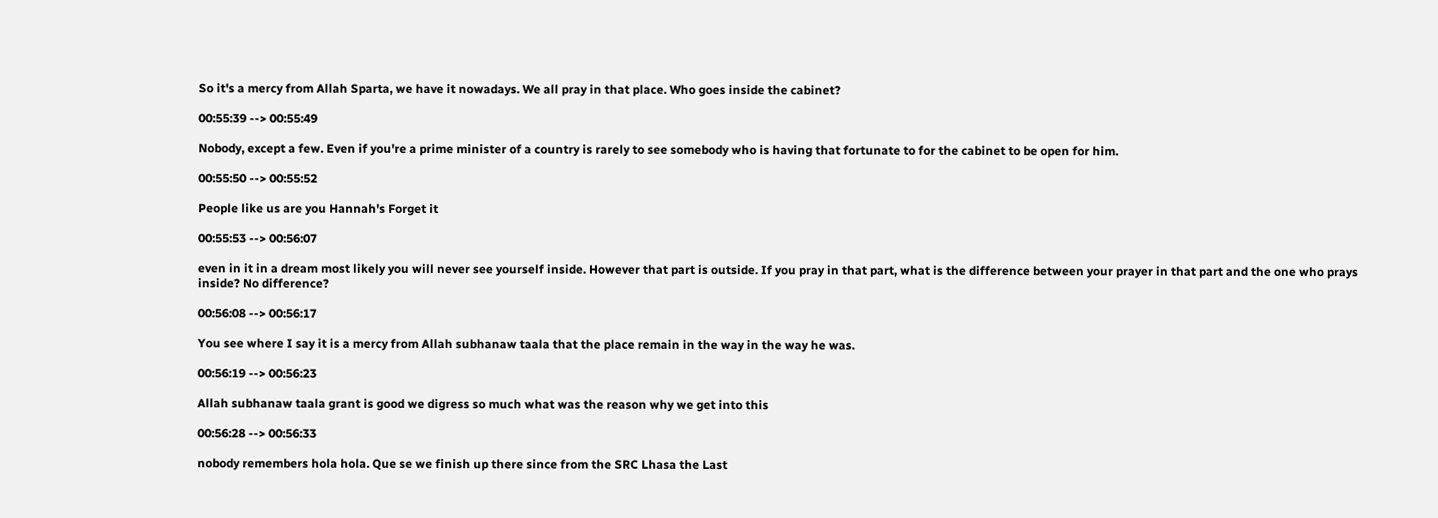So it's a mercy from Allah Sparta, we have it nowadays. We all pray in that place. Who goes inside the cabinet?

00:55:39 --> 00:55:49

Nobody, except a few. Even if you're a prime minister of a country is rarely to see somebody who is having that fortunate to for the cabinet to be open for him.

00:55:50 --> 00:55:52

People like us are you Hannah's Forget it

00:55:53 --> 00:56:07

even in it in a dream most likely you will never see yourself inside. However that part is outside. If you pray in that part, what is the difference between your prayer in that part and the one who prays inside? No difference?

00:56:08 --> 00:56:17

You see where I say it is a mercy from Allah subhanaw taala that the place remain in the way in the way he was.

00:56:19 --> 00:56:23

Allah subhanaw taala grant is good we digress so much what was the reason why we get into this

00:56:28 --> 00:56:33

nobody remembers hola hola. Que se we finish up there since from the SRC Lhasa the Last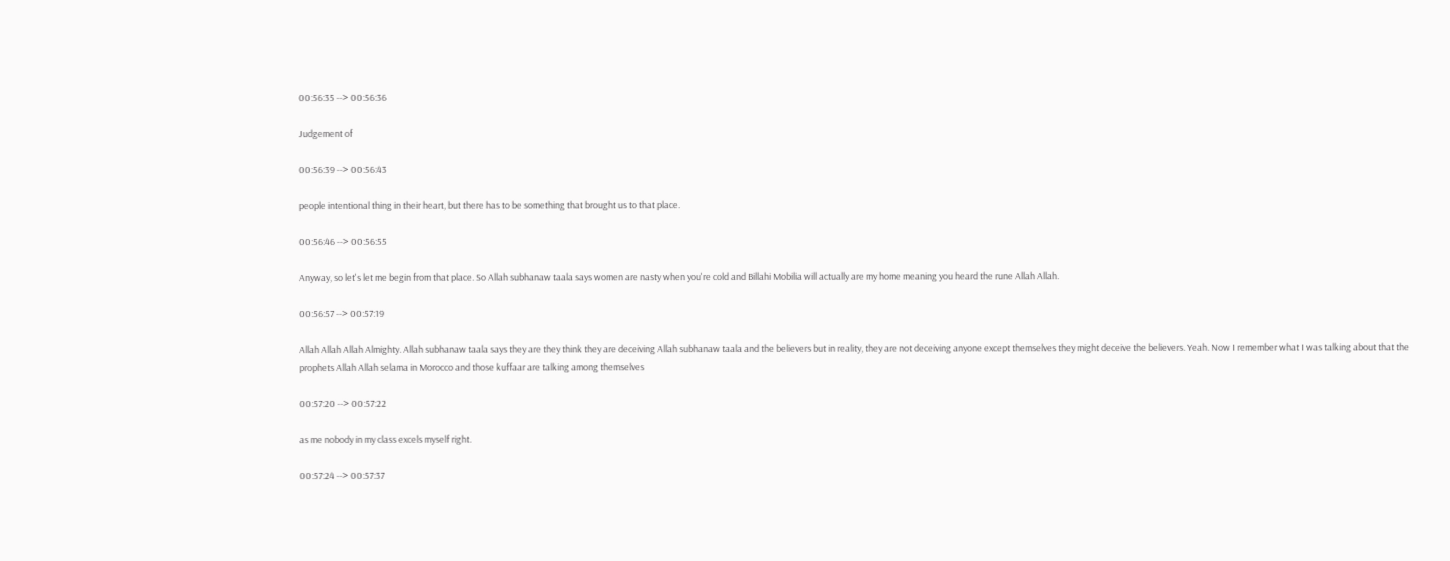00:56:35 --> 00:56:36

Judgement of

00:56:39 --> 00:56:43

people intentional thing in their heart, but there has to be something that brought us to that place.

00:56:46 --> 00:56:55

Anyway, so let's let me begin from that place. So Allah subhanaw taala says women are nasty when you're cold and Billahi Mobilia will actually are my home meaning you heard the rune Allah Allah.

00:56:57 --> 00:57:19

Allah Allah Allah Almighty. Allah subhanaw taala says they are they think they are deceiving Allah subhanaw taala and the believers but in reality, they are not deceiving anyone except themselves they might deceive the believers. Yeah. Now I remember what I was talking about that the prophets Allah Allah selama in Morocco and those kuffaar are talking among themselves

00:57:20 --> 00:57:22

as me nobody in my class excels myself right.

00:57:24 --> 00:57:37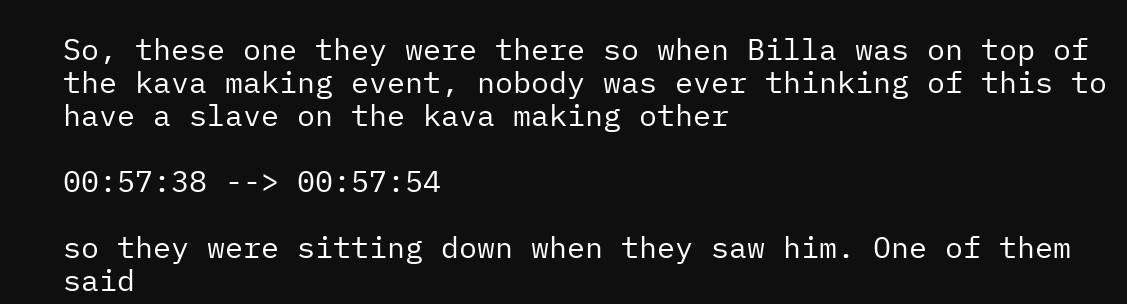So, these one they were there so when Billa was on top of the kava making event, nobody was ever thinking of this to have a slave on the kava making other

00:57:38 --> 00:57:54

so they were sitting down when they saw him. One of them said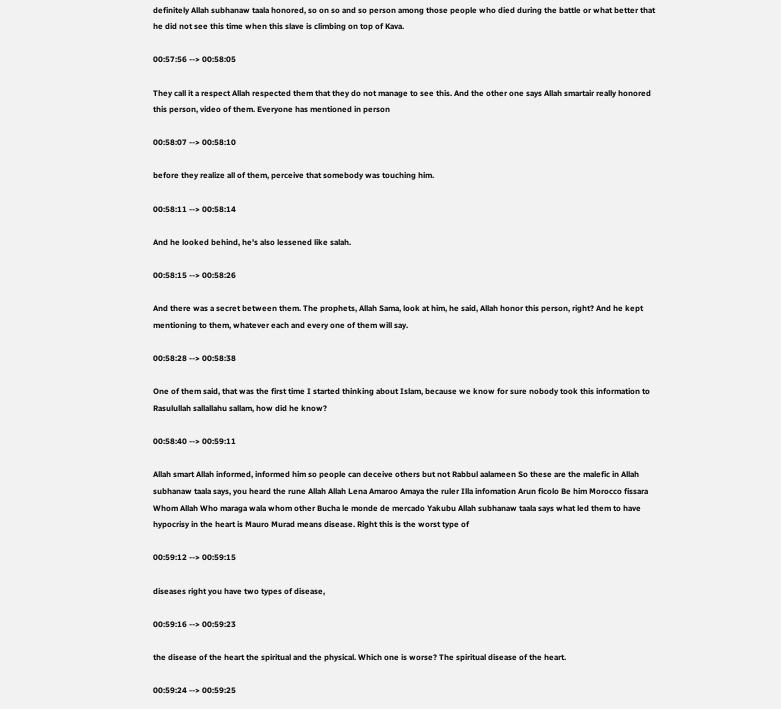definitely Allah subhanaw taala honored, so on so and so person among those people who died during the battle or what better that he did not see this time when this slave is climbing on top of Kava.

00:57:56 --> 00:58:05

They call it a respect Allah respected them that they do not manage to see this. And the other one says Allah smartair really honored this person, video of them. Everyone has mentioned in person

00:58:07 --> 00:58:10

before they realize all of them, perceive that somebody was touching him.

00:58:11 --> 00:58:14

And he looked behind, he's also lessened like salah.

00:58:15 --> 00:58:26

And there was a secret between them. The prophets, Allah Sama, look at him, he said, Allah honor this person, right? And he kept mentioning to them, whatever each and every one of them will say.

00:58:28 --> 00:58:38

One of them said, that was the first time I started thinking about Islam, because we know for sure nobody took this information to Rasulullah sallallahu sallam, how did he know?

00:58:40 --> 00:59:11

Allah smart Allah informed, informed him so people can deceive others but not Rabbul aalameen So these are the malefic in Allah subhanaw taala says, you heard the rune Allah Allah Lena Amaroo Amaya the ruler Illa infomation Arun ficolo Be him Morocco fissara Whom Allah Who maraga wala whom other Bucha le monde de mercado Yakubu Allah subhanaw taala says what led them to have hypocrisy in the heart is Mauro Murad means disease. Right this is the worst type of

00:59:12 --> 00:59:15

diseases right you have two types of disease,

00:59:16 --> 00:59:23

the disease of the heart the spiritual and the physical. Which one is worse? The spiritual disease of the heart.

00:59:24 --> 00:59:25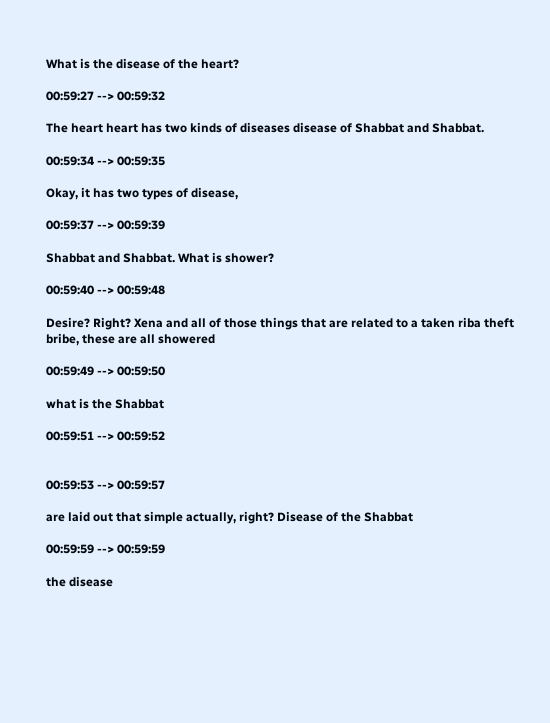What is the disease of the heart?

00:59:27 --> 00:59:32

The heart heart has two kinds of diseases disease of Shabbat and Shabbat.

00:59:34 --> 00:59:35

Okay, it has two types of disease,

00:59:37 --> 00:59:39

Shabbat and Shabbat. What is shower?

00:59:40 --> 00:59:48

Desire? Right? Xena and all of those things that are related to a taken riba theft bribe, these are all showered

00:59:49 --> 00:59:50

what is the Shabbat

00:59:51 --> 00:59:52


00:59:53 --> 00:59:57

are laid out that simple actually, right? Disease of the Shabbat

00:59:59 --> 00:59:59

the disease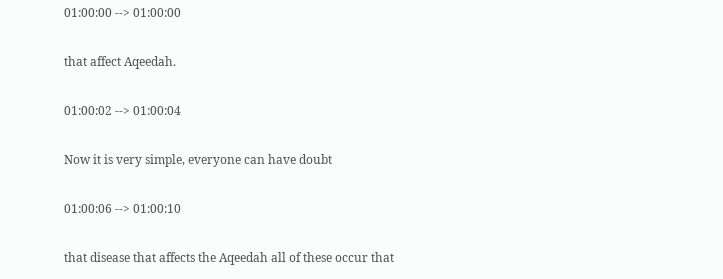01:00:00 --> 01:00:00

that affect Aqeedah.

01:00:02 --> 01:00:04

Now it is very simple, everyone can have doubt

01:00:06 --> 01:00:10

that disease that affects the Aqeedah all of these occur that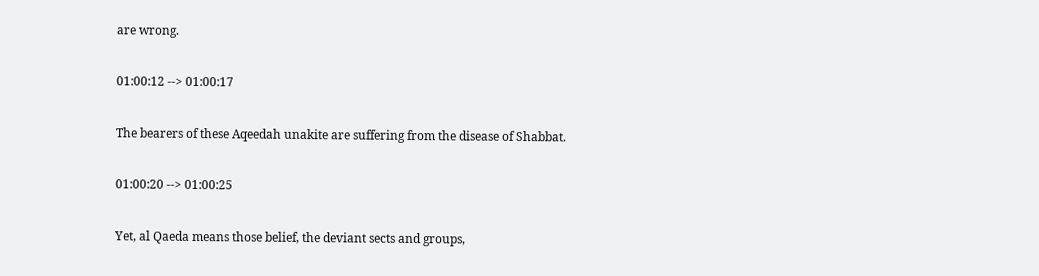are wrong.

01:00:12 --> 01:00:17

The bearers of these Aqeedah unakite are suffering from the disease of Shabbat.

01:00:20 --> 01:00:25

Yet, al Qaeda means those belief, the deviant sects and groups,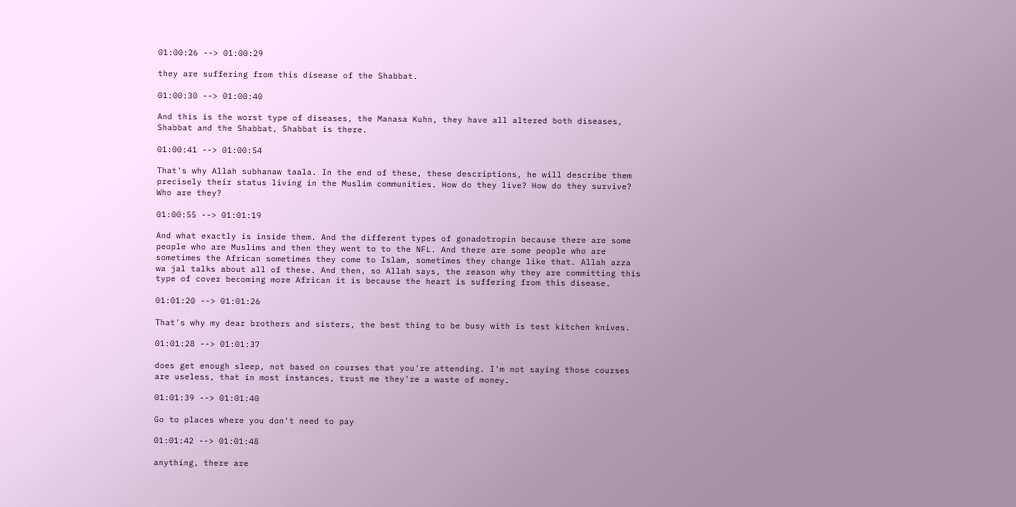01:00:26 --> 01:00:29

they are suffering from this disease of the Shabbat.

01:00:30 --> 01:00:40

And this is the worst type of diseases, the Manasa Kuhn, they have all altered both diseases, Shabbat and the Shabbat, Shabbat is there.

01:00:41 --> 01:00:54

That's why Allah subhanaw taala. In the end of these, these descriptions, he will describe them precisely their status living in the Muslim communities. How do they live? How do they survive? Who are they?

01:00:55 --> 01:01:19

And what exactly is inside them. And the different types of gonadotropin because there are some people who are Muslims and then they went to to the NFL. And there are some people who are sometimes the African sometimes they come to Islam, sometimes they change like that. Allah azza wa jal talks about all of these. And then, so Allah says, the reason why they are committing this type of cover becoming more African it is because the heart is suffering from this disease.

01:01:20 --> 01:01:26

That's why my dear brothers and sisters, the best thing to be busy with is test kitchen knives.

01:01:28 --> 01:01:37

does get enough sleep, not based on courses that you're attending. I'm not saying those courses are useless, that in most instances, trust me they're a waste of money.

01:01:39 --> 01:01:40

Go to places where you don't need to pay

01:01:42 --> 01:01:48

anything, there are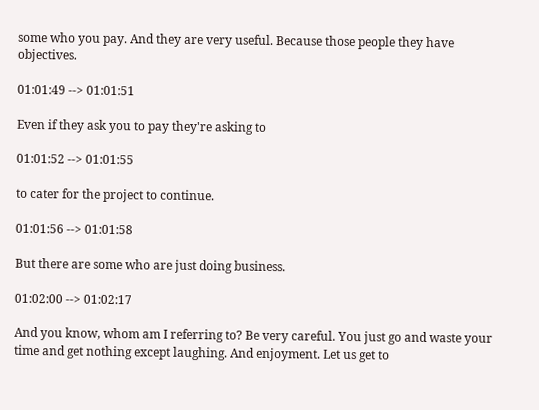some who you pay. And they are very useful. Because those people they have objectives.

01:01:49 --> 01:01:51

Even if they ask you to pay they're asking to

01:01:52 --> 01:01:55

to cater for the project to continue.

01:01:56 --> 01:01:58

But there are some who are just doing business.

01:02:00 --> 01:02:17

And you know, whom am I referring to? Be very careful. You just go and waste your time and get nothing except laughing. And enjoyment. Let us get to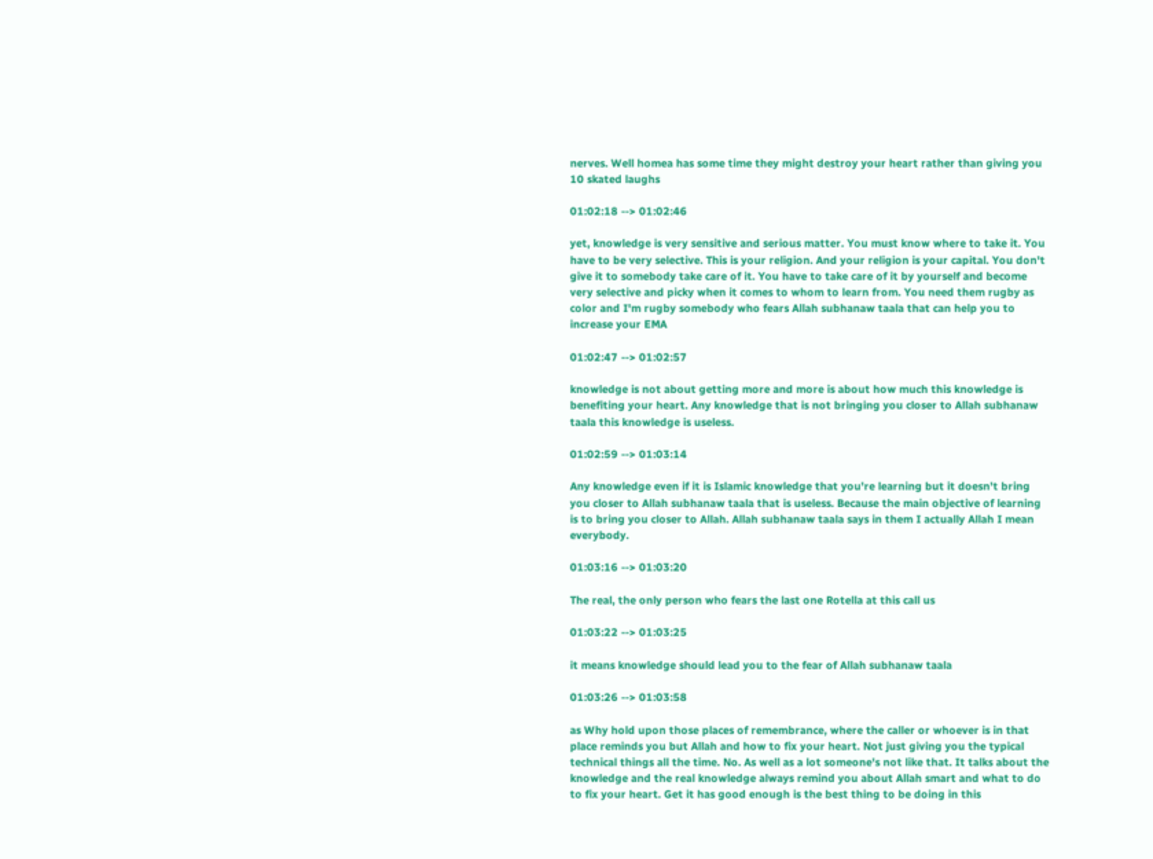nerves. Well homea has some time they might destroy your heart rather than giving you 10 skated laughs

01:02:18 --> 01:02:46

yet, knowledge is very sensitive and serious matter. You must know where to take it. You have to be very selective. This is your religion. And your religion is your capital. You don't give it to somebody take care of it. You have to take care of it by yourself and become very selective and picky when it comes to whom to learn from. You need them rugby as color and I'm rugby somebody who fears Allah subhanaw taala that can help you to increase your EMA

01:02:47 --> 01:02:57

knowledge is not about getting more and more is about how much this knowledge is benefiting your heart. Any knowledge that is not bringing you closer to Allah subhanaw taala this knowledge is useless.

01:02:59 --> 01:03:14

Any knowledge even if it is Islamic knowledge that you're learning but it doesn't bring you closer to Allah subhanaw taala that is useless. Because the main objective of learning is to bring you closer to Allah. Allah subhanaw taala says in them I actually Allah I mean everybody.

01:03:16 --> 01:03:20

The real, the only person who fears the last one Rotella at this call us

01:03:22 --> 01:03:25

it means knowledge should lead you to the fear of Allah subhanaw taala

01:03:26 --> 01:03:58

as Why hold upon those places of remembrance, where the caller or whoever is in that place reminds you but Allah and how to fix your heart. Not just giving you the typical technical things all the time. No. As well as a lot someone's not like that. It talks about the knowledge and the real knowledge always remind you about Allah smart and what to do to fix your heart. Get it has good enough is the best thing to be doing in this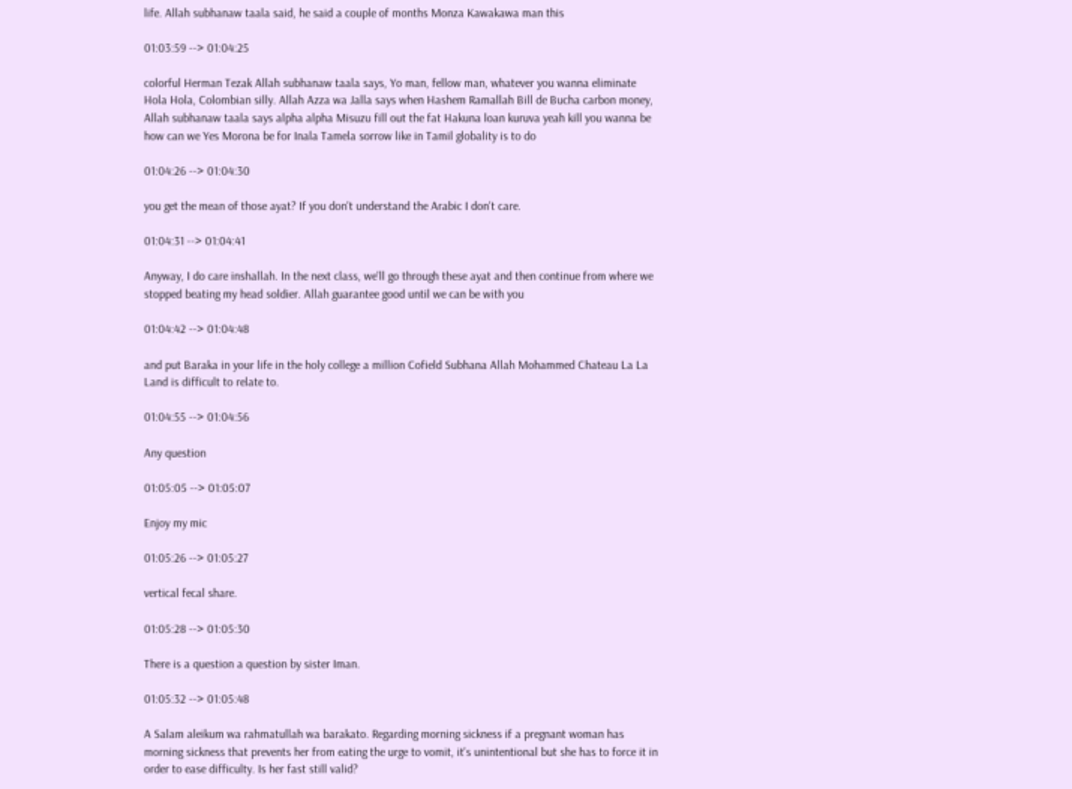life. Allah subhanaw taala said, he said a couple of months Monza Kawakawa man this

01:03:59 --> 01:04:25

colorful Herman Tezak Allah subhanaw taala says, Yo man, fellow man, whatever you wanna eliminate Hola Hola, Colombian silly. Allah Azza wa Jalla says when Hashem Ramallah Bill de Bucha carbon money, Allah subhanaw taala says alpha alpha Misuzu fill out the fat Hakuna loan kuruva yeah kill you wanna be how can we Yes Morona be for Inala Tamela sorrow like in Tamil globality is to do

01:04:26 --> 01:04:30

you get the mean of those ayat? If you don't understand the Arabic I don't care.

01:04:31 --> 01:04:41

Anyway, I do care inshallah. In the next class, we'll go through these ayat and then continue from where we stopped beating my head soldier. Allah guarantee good until we can be with you

01:04:42 --> 01:04:48

and put Baraka in your life in the holy college a million Cofield Subhana Allah Mohammed Chateau La La Land is difficult to relate to.

01:04:55 --> 01:04:56

Any question

01:05:05 --> 01:05:07

Enjoy my mic

01:05:26 --> 01:05:27

vertical fecal share.

01:05:28 --> 01:05:30

There is a question a question by sister Iman.

01:05:32 --> 01:05:48

A Salam aleikum wa rahmatullah wa barakato. Regarding morning sickness if a pregnant woman has morning sickness that prevents her from eating the urge to vomit, it's unintentional but she has to force it in order to ease difficulty. Is her fast still valid?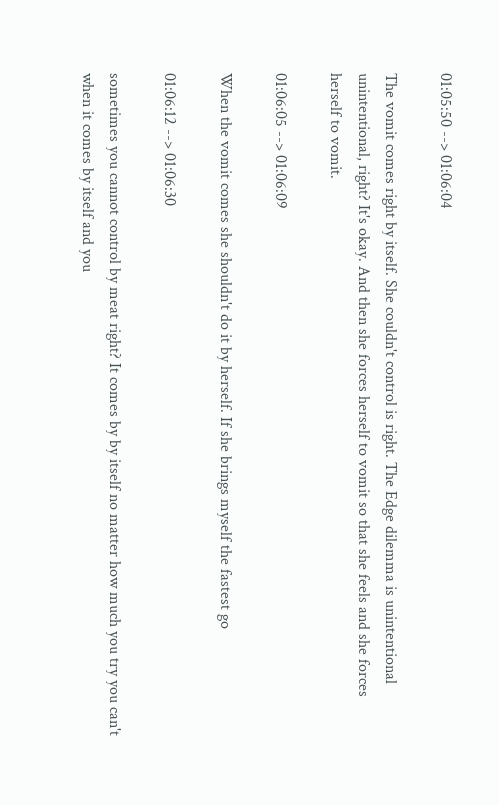01:05:50 --> 01:06:04

The vomit comes right by itself. She couldn't control is right. The Edge dilemma is unintentional unintentional, right? It's okay. And then she forces herself to vomit so that she feels and she forces herself to vomit.

01:06:05 --> 01:06:09

When the vomit comes she shouldn't do it by herself. If she brings myself the fastest go

01:06:12 --> 01:06:30

sometimes you cannot control by meat right? It comes by by itself no matter how much you try you can't when it comes by itself and you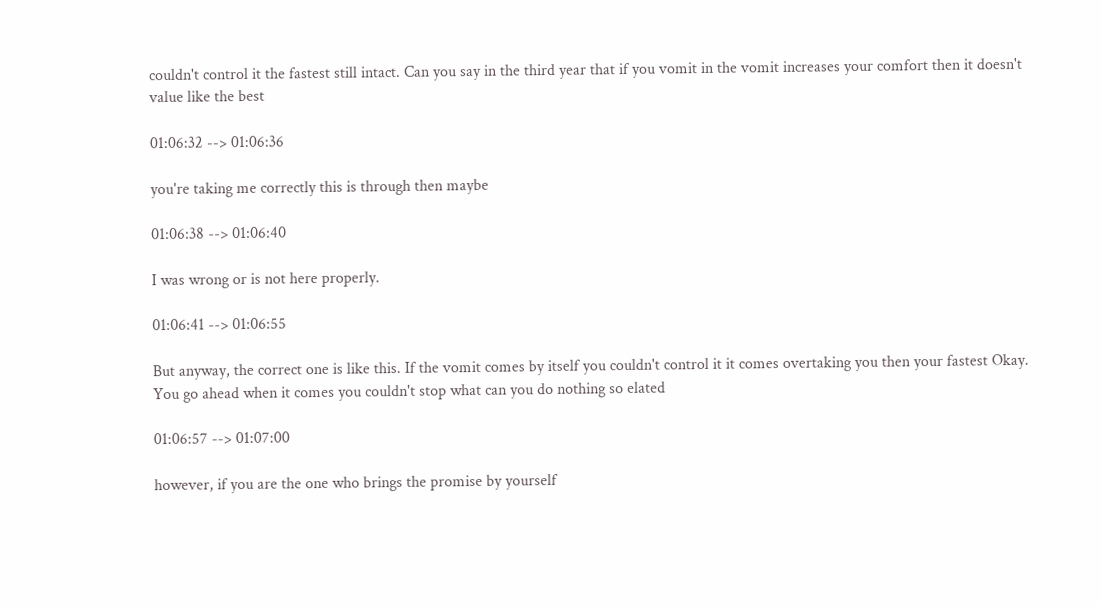couldn't control it the fastest still intact. Can you say in the third year that if you vomit in the vomit increases your comfort then it doesn't value like the best

01:06:32 --> 01:06:36

you're taking me correctly this is through then maybe

01:06:38 --> 01:06:40

I was wrong or is not here properly.

01:06:41 --> 01:06:55

But anyway, the correct one is like this. If the vomit comes by itself you couldn't control it it comes overtaking you then your fastest Okay. You go ahead when it comes you couldn't stop what can you do nothing so elated

01:06:57 --> 01:07:00

however, if you are the one who brings the promise by yourself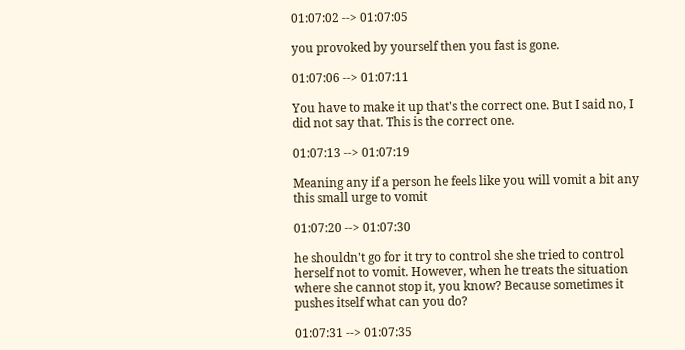01:07:02 --> 01:07:05

you provoked by yourself then you fast is gone.

01:07:06 --> 01:07:11

You have to make it up that's the correct one. But I said no, I did not say that. This is the correct one.

01:07:13 --> 01:07:19

Meaning any if a person he feels like you will vomit a bit any this small urge to vomit

01:07:20 --> 01:07:30

he shouldn't go for it try to control she she tried to control herself not to vomit. However, when he treats the situation where she cannot stop it, you know? Because sometimes it pushes itself what can you do?

01:07:31 --> 01:07:35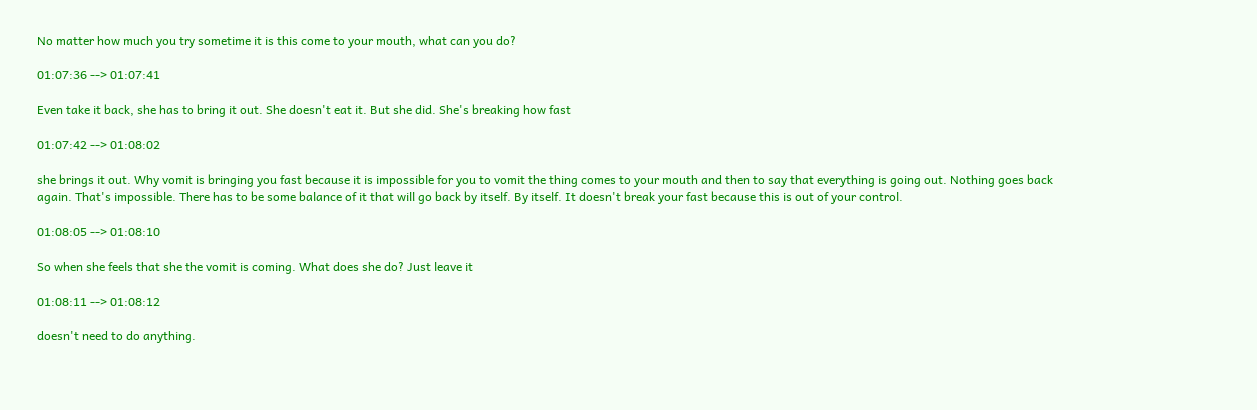No matter how much you try sometime it is this come to your mouth, what can you do?

01:07:36 --> 01:07:41

Even take it back, she has to bring it out. She doesn't eat it. But she did. She's breaking how fast

01:07:42 --> 01:08:02

she brings it out. Why vomit is bringing you fast because it is impossible for you to vomit the thing comes to your mouth and then to say that everything is going out. Nothing goes back again. That's impossible. There has to be some balance of it that will go back by itself. By itself. It doesn't break your fast because this is out of your control.

01:08:05 --> 01:08:10

So when she feels that she the vomit is coming. What does she do? Just leave it

01:08:11 --> 01:08:12

doesn't need to do anything.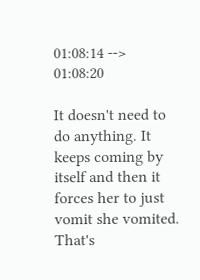01:08:14 --> 01:08:20

It doesn't need to do anything. It keeps coming by itself and then it forces her to just vomit she vomited. That's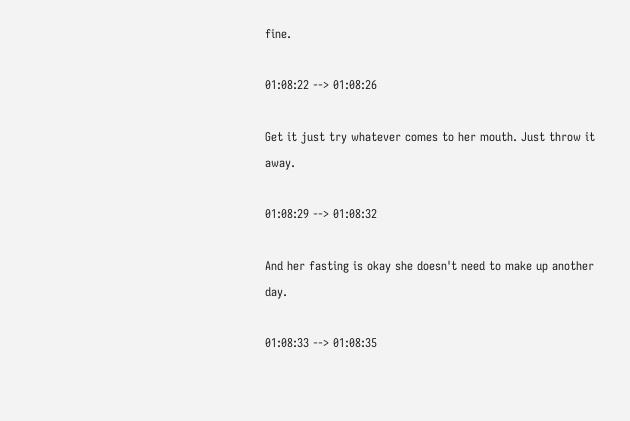fine.

01:08:22 --> 01:08:26

Get it just try whatever comes to her mouth. Just throw it away.

01:08:29 --> 01:08:32

And her fasting is okay she doesn't need to make up another day.

01:08:33 --> 01:08:35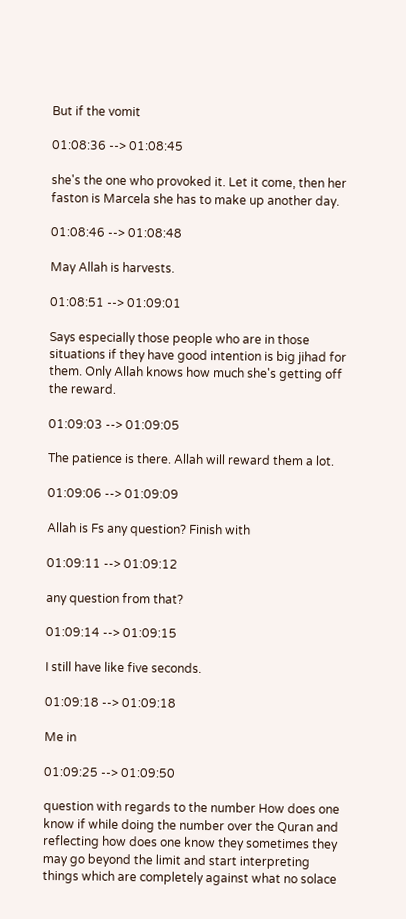But if the vomit

01:08:36 --> 01:08:45

she's the one who provoked it. Let it come, then her faston is Marcela she has to make up another day.

01:08:46 --> 01:08:48

May Allah is harvests.

01:08:51 --> 01:09:01

Says especially those people who are in those situations if they have good intention is big jihad for them. Only Allah knows how much she's getting off the reward.

01:09:03 --> 01:09:05

The patience is there. Allah will reward them a lot.

01:09:06 --> 01:09:09

Allah is Fs any question? Finish with

01:09:11 --> 01:09:12

any question from that?

01:09:14 --> 01:09:15

I still have like five seconds.

01:09:18 --> 01:09:18

Me in

01:09:25 --> 01:09:50

question with regards to the number How does one know if while doing the number over the Quran and reflecting how does one know they sometimes they may go beyond the limit and start interpreting things which are completely against what no solace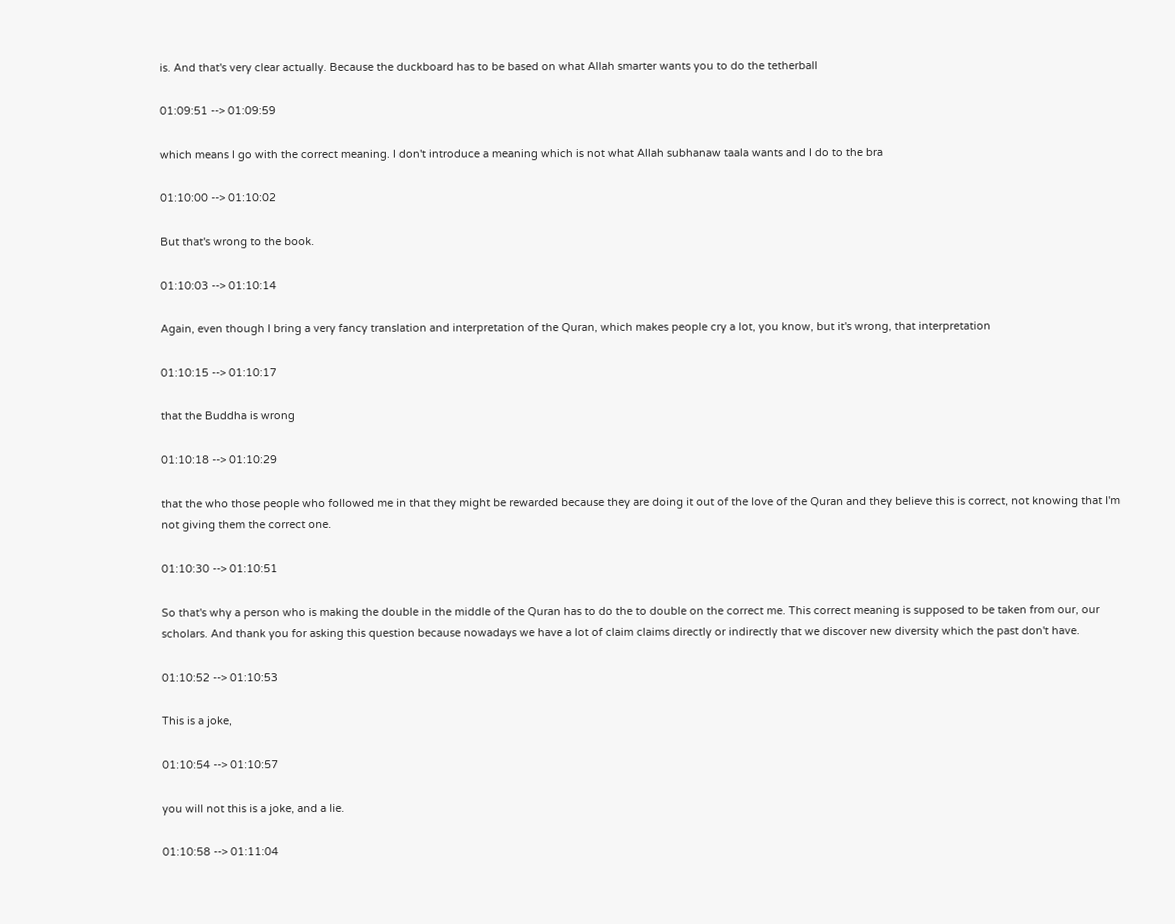is. And that's very clear actually. Because the duckboard has to be based on what Allah smarter wants you to do the tetherball

01:09:51 --> 01:09:59

which means I go with the correct meaning. I don't introduce a meaning which is not what Allah subhanaw taala wants and I do to the bra

01:10:00 --> 01:10:02

But that's wrong to the book.

01:10:03 --> 01:10:14

Again, even though I bring a very fancy translation and interpretation of the Quran, which makes people cry a lot, you know, but it's wrong, that interpretation

01:10:15 --> 01:10:17

that the Buddha is wrong

01:10:18 --> 01:10:29

that the who those people who followed me in that they might be rewarded because they are doing it out of the love of the Quran and they believe this is correct, not knowing that I'm not giving them the correct one.

01:10:30 --> 01:10:51

So that's why a person who is making the double in the middle of the Quran has to do the to double on the correct me. This correct meaning is supposed to be taken from our, our scholars. And thank you for asking this question because nowadays we have a lot of claim claims directly or indirectly that we discover new diversity which the past don't have.

01:10:52 --> 01:10:53

This is a joke,

01:10:54 --> 01:10:57

you will not this is a joke, and a lie.

01:10:58 --> 01:11:04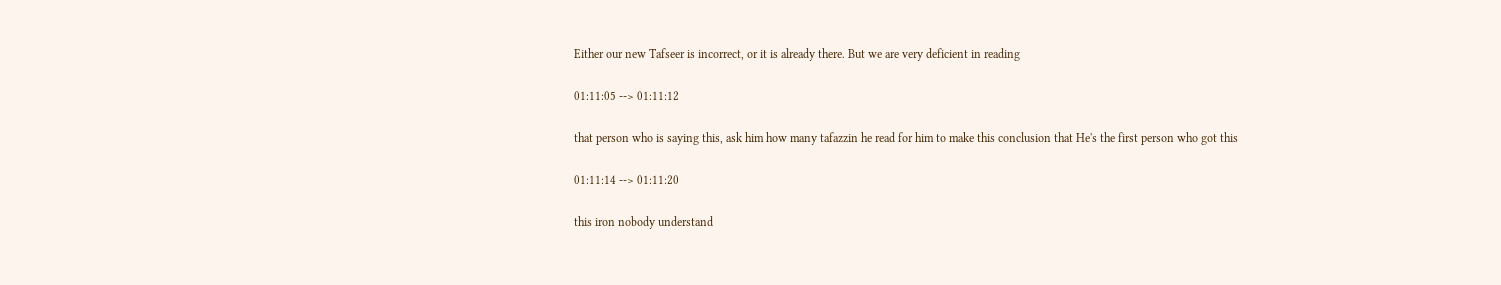Either our new Tafseer is incorrect, or it is already there. But we are very deficient in reading

01:11:05 --> 01:11:12

that person who is saying this, ask him how many tafazzin he read for him to make this conclusion that He's the first person who got this

01:11:14 --> 01:11:20

this iron nobody understand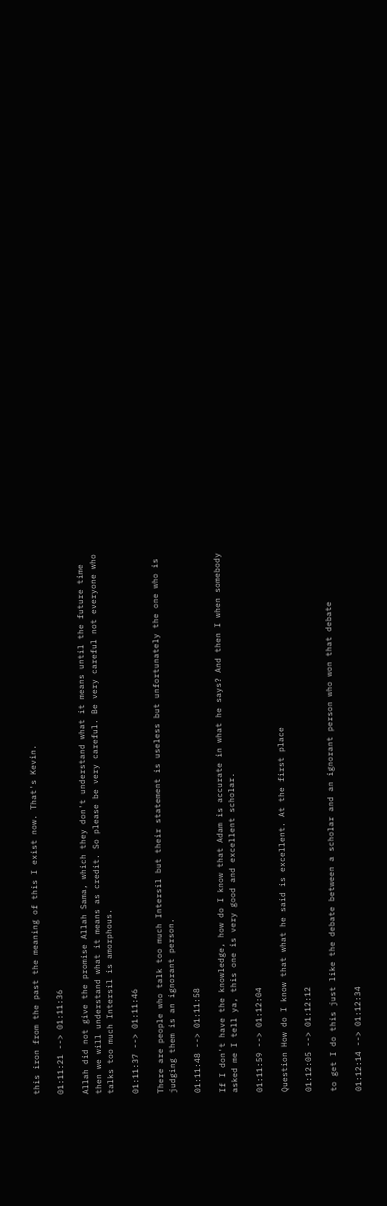this iron from the past the meaning of this I exist now. That's Kevin.

01:11:21 --> 01:11:36

Allah did not give the promise Allah Sama, which they don't understand what it means until the future time then we will understand what it means as credit. So please be very careful. Be very careful not everyone who talks too much Intersil is amorphous.

01:11:37 --> 01:11:46

There are people who talk too much Intersil but their statement is useless but unfortunately the one who is judging them is an ignorant person.

01:11:48 --> 01:11:58

If I don't have the knowledge, how do I know that Adam is accurate in what he says? And then I when somebody asked me I tell ya, this one is very good and excellent scholar.

01:11:59 --> 01:12:04

Question How do I know that what he said is excellent. At the first place

01:12:05 --> 01:12:12

to get I do this just like the debate between a scholar and an ignorant person who won that debate

01:12:14 --> 01:12:34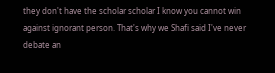they don't have the scholar scholar I know you cannot win against ignorant person. That's why we Shafi said I've never debate an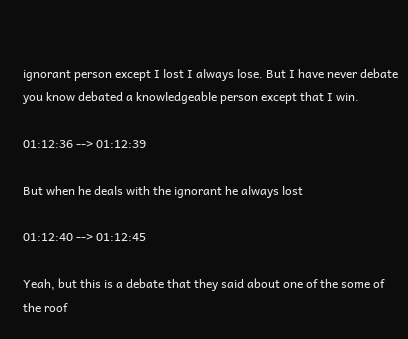ignorant person except I lost I always lose. But I have never debate you know debated a knowledgeable person except that I win.

01:12:36 --> 01:12:39

But when he deals with the ignorant he always lost

01:12:40 --> 01:12:45

Yeah, but this is a debate that they said about one of the some of the roof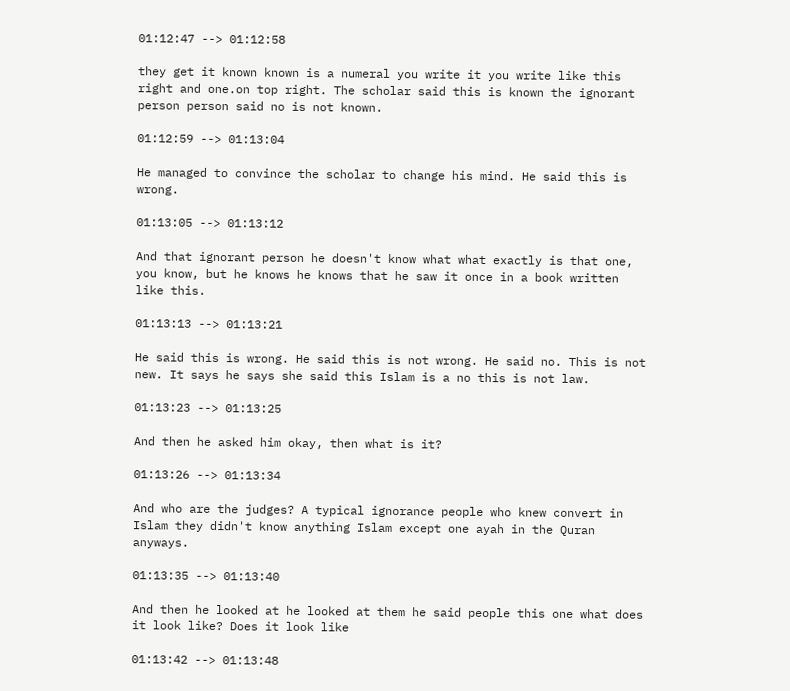01:12:47 --> 01:12:58

they get it known known is a numeral you write it you write like this right and one.on top right. The scholar said this is known the ignorant person person said no is not known.

01:12:59 --> 01:13:04

He managed to convince the scholar to change his mind. He said this is wrong.

01:13:05 --> 01:13:12

And that ignorant person he doesn't know what what exactly is that one, you know, but he knows he knows that he saw it once in a book written like this.

01:13:13 --> 01:13:21

He said this is wrong. He said this is not wrong. He said no. This is not new. It says he says she said this Islam is a no this is not law.

01:13:23 --> 01:13:25

And then he asked him okay, then what is it?

01:13:26 --> 01:13:34

And who are the judges? A typical ignorance people who knew convert in Islam they didn't know anything Islam except one ayah in the Quran anyways.

01:13:35 --> 01:13:40

And then he looked at he looked at them he said people this one what does it look like? Does it look like

01:13:42 --> 01:13:48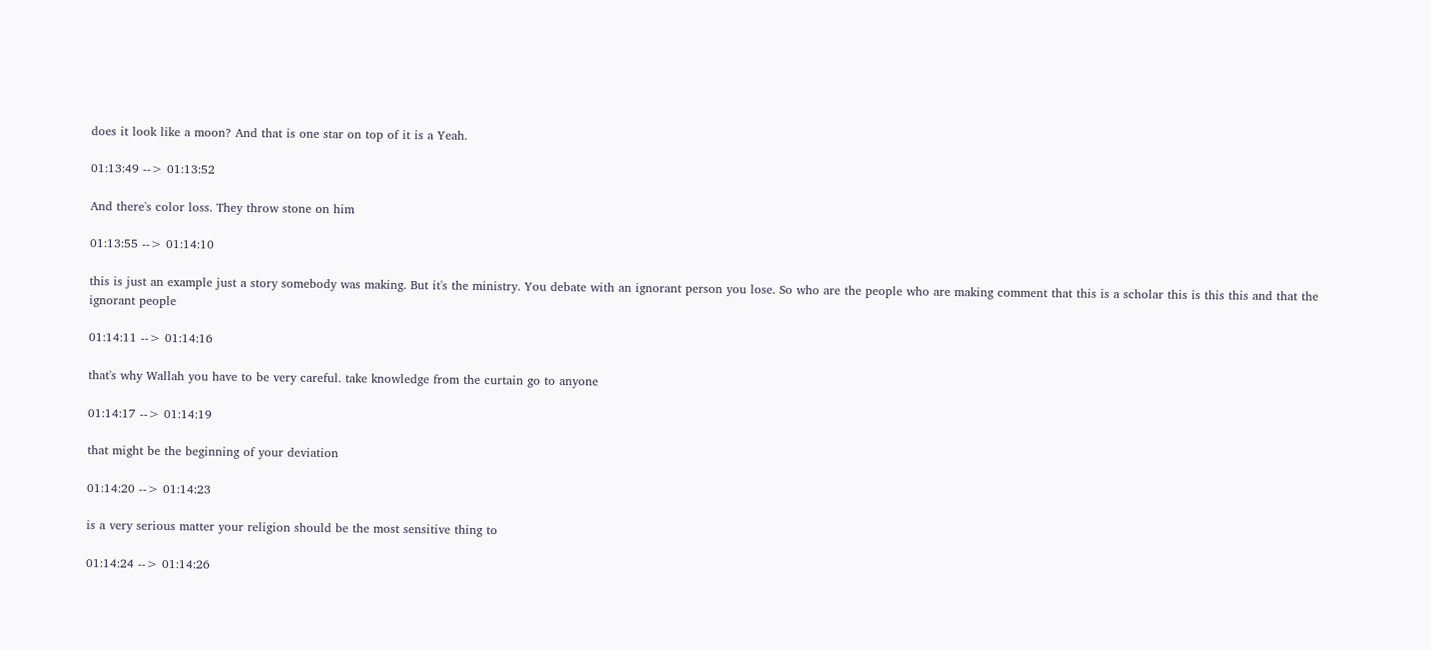does it look like a moon? And that is one star on top of it is a Yeah.

01:13:49 --> 01:13:52

And there's color loss. They throw stone on him

01:13:55 --> 01:14:10

this is just an example just a story somebody was making. But it's the ministry. You debate with an ignorant person you lose. So who are the people who are making comment that this is a scholar this is this this and that the ignorant people

01:14:11 --> 01:14:16

that's why Wallah you have to be very careful. take knowledge from the curtain go to anyone

01:14:17 --> 01:14:19

that might be the beginning of your deviation

01:14:20 --> 01:14:23

is a very serious matter your religion should be the most sensitive thing to

01:14:24 --> 01:14:26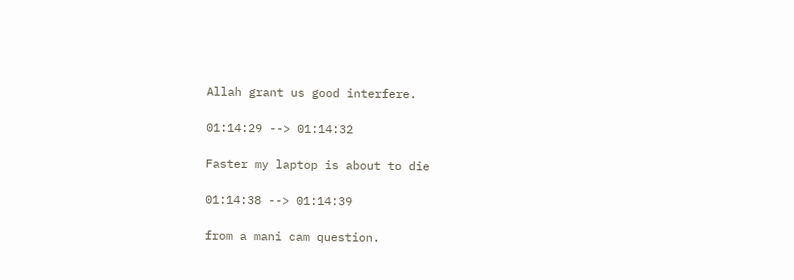Allah grant us good interfere.

01:14:29 --> 01:14:32

Faster my laptop is about to die

01:14:38 --> 01:14:39

from a mani cam question.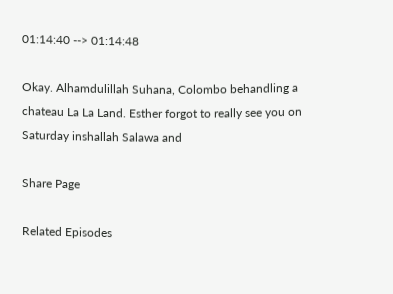01:14:40 --> 01:14:48

Okay. Alhamdulillah Suhana, Colombo behandling a chateau La La Land. Esther forgot to really see you on Saturday inshallah Salawa and

Share Page

Related Episodes